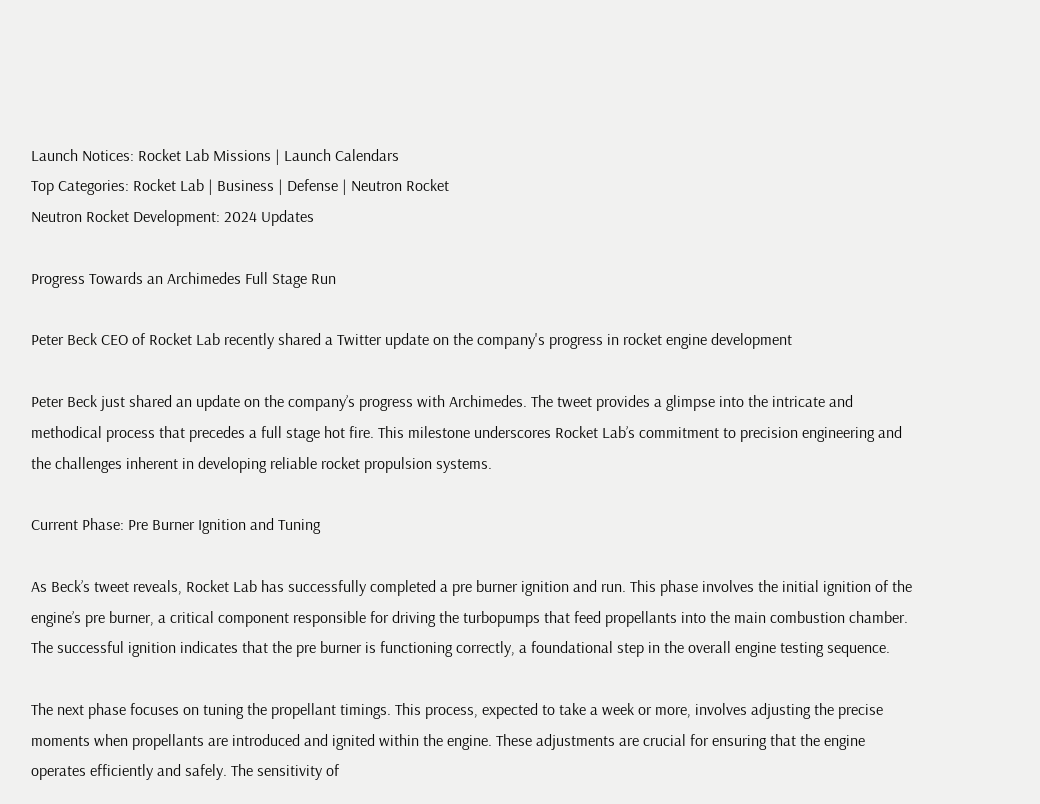Launch Notices: Rocket Lab Missions | Launch Calendars
Top Categories: Rocket Lab | Business | Defense | Neutron Rocket
Neutron Rocket Development: 2024 Updates

Progress Towards an Archimedes Full Stage Run

Peter Beck CEO of Rocket Lab recently shared a Twitter update on the company's progress in rocket engine development

Peter Beck just shared an update on the company’s progress with Archimedes. The tweet provides a glimpse into the intricate and methodical process that precedes a full stage hot fire. This milestone underscores Rocket Lab’s commitment to precision engineering and the challenges inherent in developing reliable rocket propulsion systems.

Current Phase: Pre Burner Ignition and Tuning

As Beck’s tweet reveals, Rocket Lab has successfully completed a pre burner ignition and run. This phase involves the initial ignition of the engine’s pre burner, a critical component responsible for driving the turbopumps that feed propellants into the main combustion chamber. The successful ignition indicates that the pre burner is functioning correctly, a foundational step in the overall engine testing sequence.

The next phase focuses on tuning the propellant timings. This process, expected to take a week or more, involves adjusting the precise moments when propellants are introduced and ignited within the engine. These adjustments are crucial for ensuring that the engine operates efficiently and safely. The sensitivity of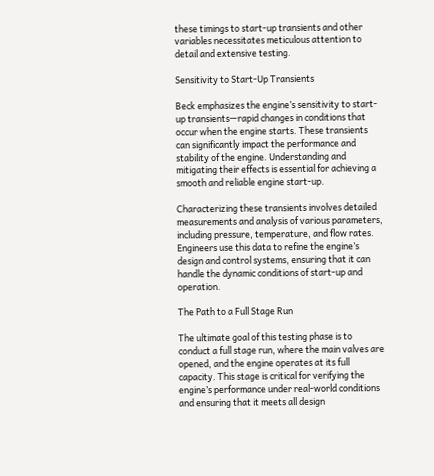these timings to start-up transients and other variables necessitates meticulous attention to detail and extensive testing.

Sensitivity to Start-Up Transients

Beck emphasizes the engine’s sensitivity to start-up transients—rapid changes in conditions that occur when the engine starts. These transients can significantly impact the performance and stability of the engine. Understanding and mitigating their effects is essential for achieving a smooth and reliable engine start-up.

Characterizing these transients involves detailed measurements and analysis of various parameters, including pressure, temperature, and flow rates. Engineers use this data to refine the engine’s design and control systems, ensuring that it can handle the dynamic conditions of start-up and operation.

The Path to a Full Stage Run

The ultimate goal of this testing phase is to conduct a full stage run, where the main valves are opened, and the engine operates at its full capacity. This stage is critical for verifying the engine’s performance under real-world conditions and ensuring that it meets all design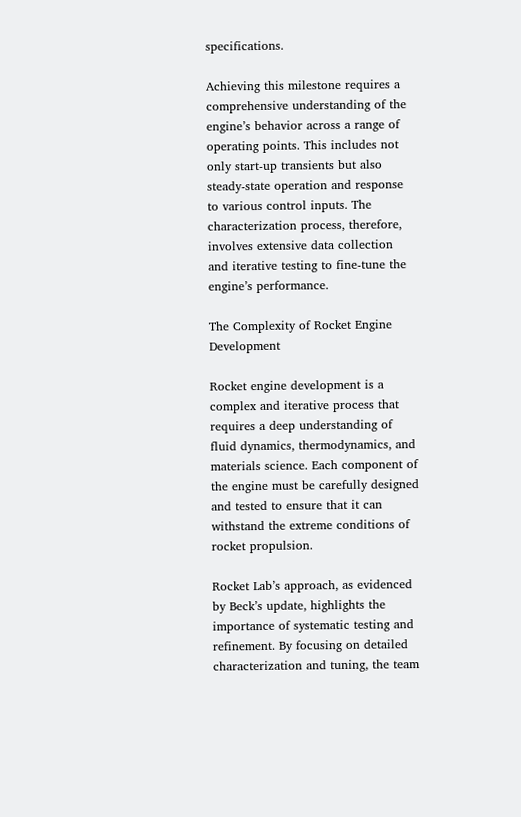specifications.

Achieving this milestone requires a comprehensive understanding of the engine’s behavior across a range of operating points. This includes not only start-up transients but also steady-state operation and response to various control inputs. The characterization process, therefore, involves extensive data collection and iterative testing to fine-tune the engine’s performance.

The Complexity of Rocket Engine Development

Rocket engine development is a complex and iterative process that requires a deep understanding of fluid dynamics, thermodynamics, and materials science. Each component of the engine must be carefully designed and tested to ensure that it can withstand the extreme conditions of rocket propulsion.

Rocket Lab’s approach, as evidenced by Beck’s update, highlights the importance of systematic testing and refinement. By focusing on detailed characterization and tuning, the team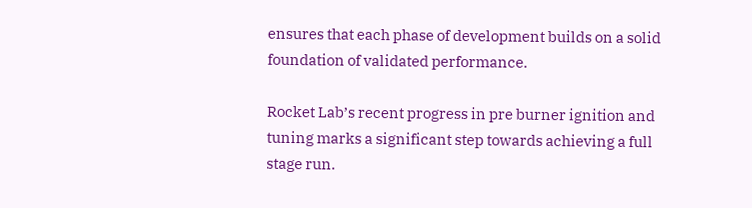ensures that each phase of development builds on a solid foundation of validated performance.

Rocket Lab’s recent progress in pre burner ignition and tuning marks a significant step towards achieving a full stage run.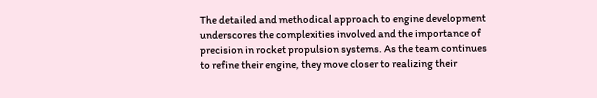The detailed and methodical approach to engine development underscores the complexities involved and the importance of precision in rocket propulsion systems. As the team continues to refine their engine, they move closer to realizing their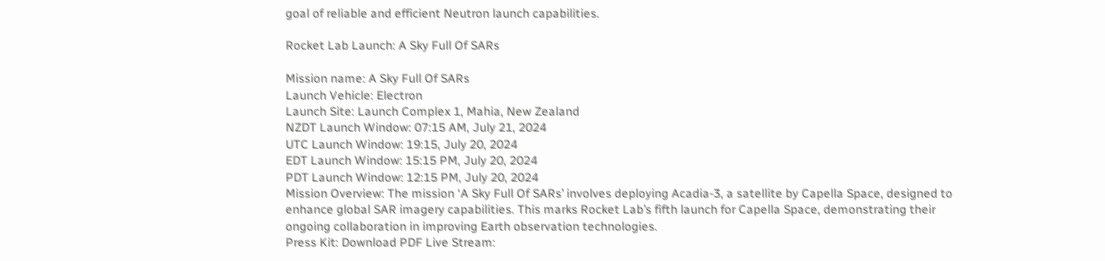goal of reliable and efficient Neutron launch capabilities.

Rocket Lab Launch: A Sky Full Of SARs

Mission name: A Sky Full Of SARs
Launch Vehicle: Electron
Launch Site: Launch Complex 1, Mahia, New Zealand
NZDT Launch Window: 07:15 AM, July 21, 2024
UTC Launch Window: 19:15, July 20, 2024
EDT Launch Window: 15:15 PM, July 20, 2024
PDT Launch Window: 12:15 PM, July 20, 2024
Mission Overview: The mission ‘A Sky Full Of SARs’ involves deploying Acadia-3, a satellite by Capella Space, designed to enhance global SAR imagery capabilities. This marks Rocket Lab’s fifth launch for Capella Space, demonstrating their ongoing collaboration in improving Earth observation technologies.
Press Kit: Download PDF Live Stream: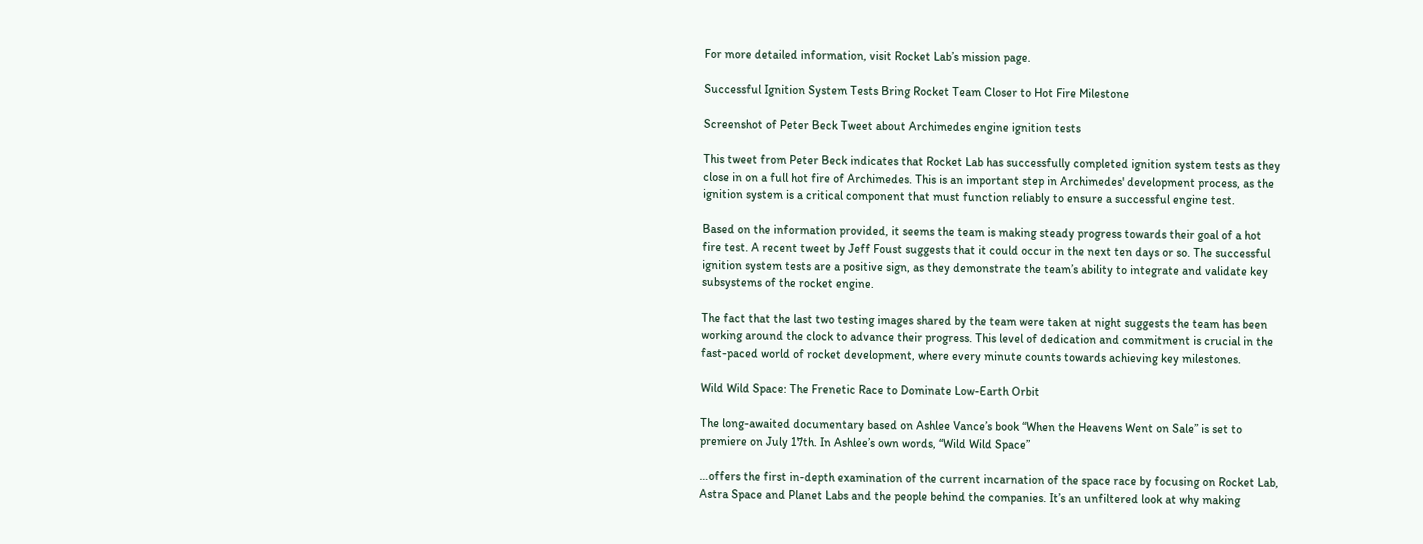For more detailed information, visit Rocket Lab’s mission page.

Successful Ignition System Tests Bring Rocket Team Closer to Hot Fire Milestone

Screenshot of Peter Beck Tweet about Archimedes engine ignition tests

This tweet from Peter Beck indicates that Rocket Lab has successfully completed ignition system tests as they close in on a full hot fire of Archimedes. This is an important step in Archimedes' development process, as the ignition system is a critical component that must function reliably to ensure a successful engine test.

Based on the information provided, it seems the team is making steady progress towards their goal of a hot fire test. A recent tweet by Jeff Foust suggests that it could occur in the next ten days or so. The successful ignition system tests are a positive sign, as they demonstrate the team’s ability to integrate and validate key subsystems of the rocket engine.

The fact that the last two testing images shared by the team were taken at night suggests the team has been working around the clock to advance their progress. This level of dedication and commitment is crucial in the fast-paced world of rocket development, where every minute counts towards achieving key milestones.

Wild Wild Space: The Frenetic Race to Dominate Low-Earth Orbit

The long-awaited documentary based on Ashlee Vance’s book “When the Heavens Went on Sale” is set to premiere on July 17th. In Ashlee’s own words, “Wild Wild Space”

…offers the first in-depth examination of the current incarnation of the space race by focusing on Rocket Lab, Astra Space and Planet Labs and the people behind the companies. It’s an unfiltered look at why making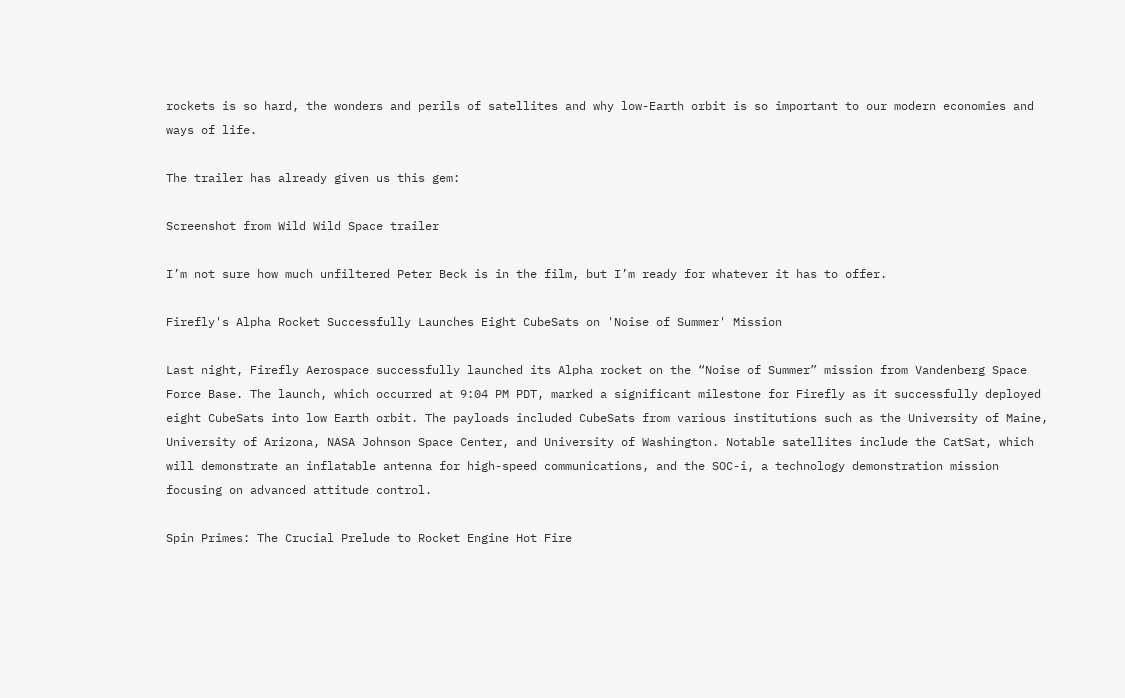rockets is so hard, the wonders and perils of satellites and why low-Earth orbit is so important to our modern economies and ways of life.

The trailer has already given us this gem:

Screenshot from Wild Wild Space trailer

I’m not sure how much unfiltered Peter Beck is in the film, but I’m ready for whatever it has to offer.

Firefly's Alpha Rocket Successfully Launches Eight CubeSats on 'Noise of Summer' Mission

Last night, Firefly Aerospace successfully launched its Alpha rocket on the “Noise of Summer” mission from Vandenberg Space Force Base. The launch, which occurred at 9:04 PM PDT, marked a significant milestone for Firefly as it successfully deployed eight CubeSats into low Earth orbit. The payloads included CubeSats from various institutions such as the University of Maine, University of Arizona, NASA Johnson Space Center, and University of Washington. Notable satellites include the CatSat, which will demonstrate an inflatable antenna for high-speed communications, and the SOC-i, a technology demonstration mission focusing on advanced attitude control.

Spin Primes: The Crucial Prelude to Rocket Engine Hot Fire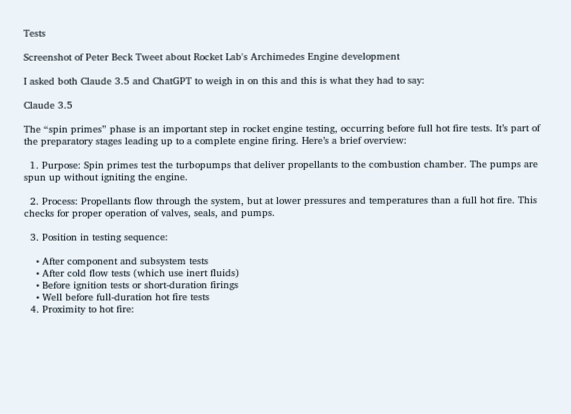Tests

Screenshot of Peter Beck Tweet about Rocket Lab's Archimedes Engine development

I asked both Claude 3.5 and ChatGPT to weigh in on this and this is what they had to say:

Claude 3.5

The “spin primes” phase is an important step in rocket engine testing, occurring before full hot fire tests. It’s part of the preparatory stages leading up to a complete engine firing. Here’s a brief overview:

  1. Purpose: Spin primes test the turbopumps that deliver propellants to the combustion chamber. The pumps are spun up without igniting the engine.

  2. Process: Propellants flow through the system, but at lower pressures and temperatures than a full hot fire. This checks for proper operation of valves, seals, and pumps.

  3. Position in testing sequence:

    • After component and subsystem tests
    • After cold flow tests (which use inert fluids)
    • Before ignition tests or short-duration firings
    • Well before full-duration hot fire tests
  4. Proximity to hot fire: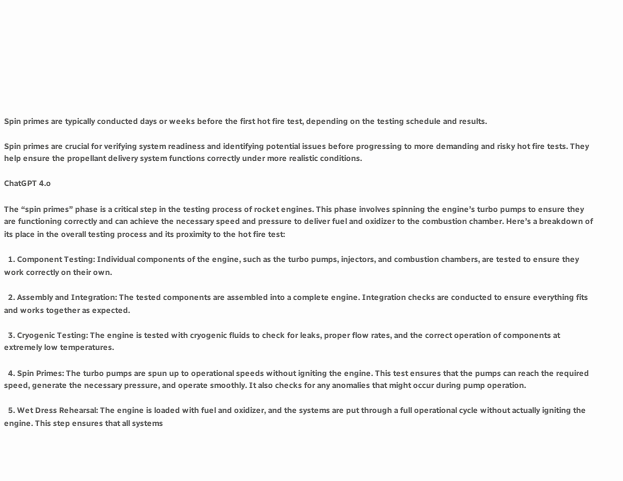Spin primes are typically conducted days or weeks before the first hot fire test, depending on the testing schedule and results.

Spin primes are crucial for verifying system readiness and identifying potential issues before progressing to more demanding and risky hot fire tests. They help ensure the propellant delivery system functions correctly under more realistic conditions.

ChatGPT 4.o

The “spin primes” phase is a critical step in the testing process of rocket engines. This phase involves spinning the engine’s turbo pumps to ensure they are functioning correctly and can achieve the necessary speed and pressure to deliver fuel and oxidizer to the combustion chamber. Here’s a breakdown of its place in the overall testing process and its proximity to the hot fire test:

  1. Component Testing: Individual components of the engine, such as the turbo pumps, injectors, and combustion chambers, are tested to ensure they work correctly on their own.

  2. Assembly and Integration: The tested components are assembled into a complete engine. Integration checks are conducted to ensure everything fits and works together as expected.

  3. Cryogenic Testing: The engine is tested with cryogenic fluids to check for leaks, proper flow rates, and the correct operation of components at extremely low temperatures.

  4. Spin Primes: The turbo pumps are spun up to operational speeds without igniting the engine. This test ensures that the pumps can reach the required speed, generate the necessary pressure, and operate smoothly. It also checks for any anomalies that might occur during pump operation.

  5. Wet Dress Rehearsal: The engine is loaded with fuel and oxidizer, and the systems are put through a full operational cycle without actually igniting the engine. This step ensures that all systems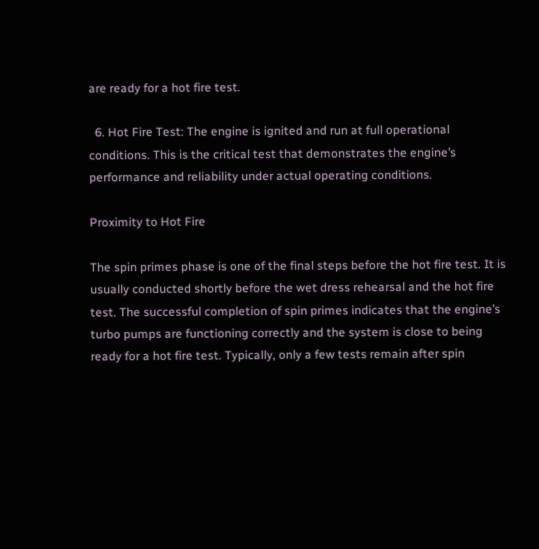are ready for a hot fire test.

  6. Hot Fire Test: The engine is ignited and run at full operational conditions. This is the critical test that demonstrates the engine’s performance and reliability under actual operating conditions.

Proximity to Hot Fire

The spin primes phase is one of the final steps before the hot fire test. It is usually conducted shortly before the wet dress rehearsal and the hot fire test. The successful completion of spin primes indicates that the engine’s turbo pumps are functioning correctly and the system is close to being ready for a hot fire test. Typically, only a few tests remain after spin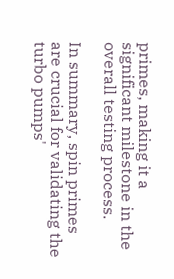primes, making it a significant milestone in the overall testing process.

In summary, spin primes are crucial for validating the turbo pumps'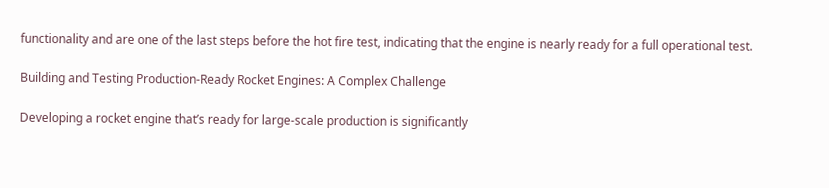functionality and are one of the last steps before the hot fire test, indicating that the engine is nearly ready for a full operational test.

Building and Testing Production-Ready Rocket Engines: A Complex Challenge

Developing a rocket engine that’s ready for large-scale production is significantly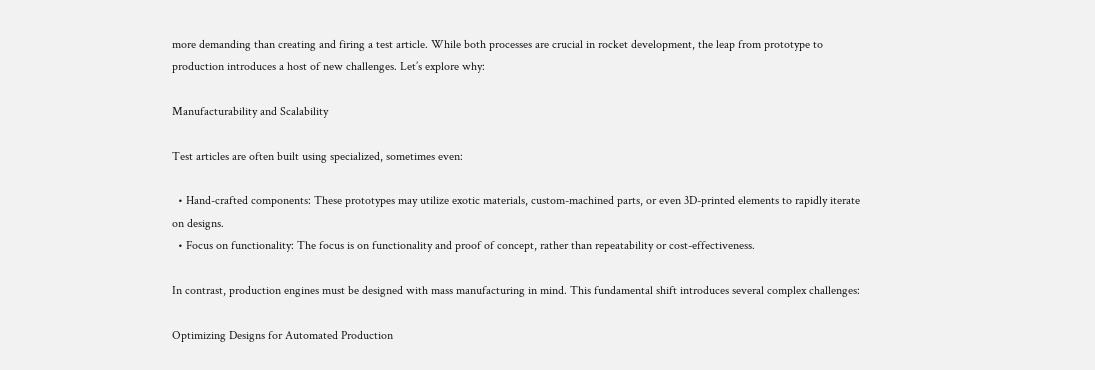more demanding than creating and firing a test article. While both processes are crucial in rocket development, the leap from prototype to production introduces a host of new challenges. Let’s explore why:

Manufacturability and Scalability

Test articles are often built using specialized, sometimes even:

  • Hand-crafted components: These prototypes may utilize exotic materials, custom-machined parts, or even 3D-printed elements to rapidly iterate on designs.
  • Focus on functionality: The focus is on functionality and proof of concept, rather than repeatability or cost-effectiveness.

In contrast, production engines must be designed with mass manufacturing in mind. This fundamental shift introduces several complex challenges:

Optimizing Designs for Automated Production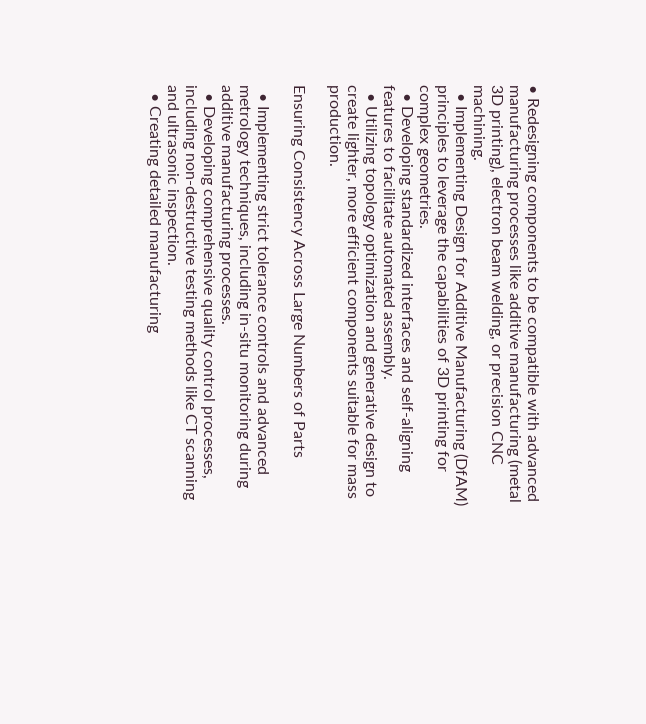• Redesigning components to be compatible with advanced manufacturing processes like additive manufacturing (metal 3D printing), electron beam welding, or precision CNC machining.
  • Implementing Design for Additive Manufacturing (DfAM) principles to leverage the capabilities of 3D printing for complex geometries.
  • Developing standardized interfaces and self-aligning features to facilitate automated assembly.
  • Utilizing topology optimization and generative design to create lighter, more efficient components suitable for mass production.

Ensuring Consistency Across Large Numbers of Parts

  • Implementing strict tolerance controls and advanced metrology techniques, including in-situ monitoring during additive manufacturing processes.
  • Developing comprehensive quality control processes, including non-destructive testing methods like CT scanning and ultrasonic inspection.
  • Creating detailed manufacturing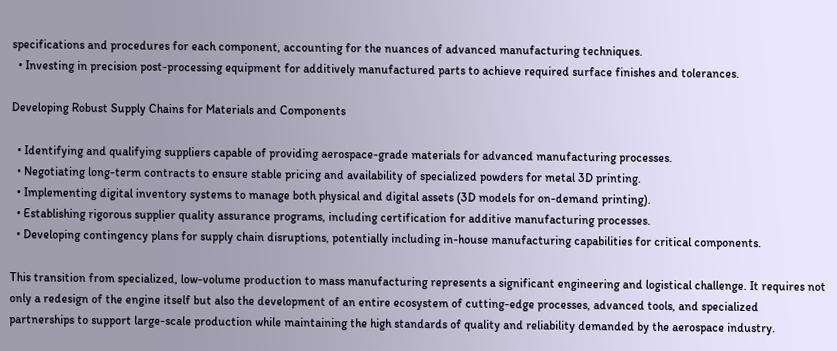specifications and procedures for each component, accounting for the nuances of advanced manufacturing techniques.
  • Investing in precision post-processing equipment for additively manufactured parts to achieve required surface finishes and tolerances.

Developing Robust Supply Chains for Materials and Components

  • Identifying and qualifying suppliers capable of providing aerospace-grade materials for advanced manufacturing processes.
  • Negotiating long-term contracts to ensure stable pricing and availability of specialized powders for metal 3D printing.
  • Implementing digital inventory systems to manage both physical and digital assets (3D models for on-demand printing).
  • Establishing rigorous supplier quality assurance programs, including certification for additive manufacturing processes.
  • Developing contingency plans for supply chain disruptions, potentially including in-house manufacturing capabilities for critical components.

This transition from specialized, low-volume production to mass manufacturing represents a significant engineering and logistical challenge. It requires not only a redesign of the engine itself but also the development of an entire ecosystem of cutting-edge processes, advanced tools, and specialized partnerships to support large-scale production while maintaining the high standards of quality and reliability demanded by the aerospace industry.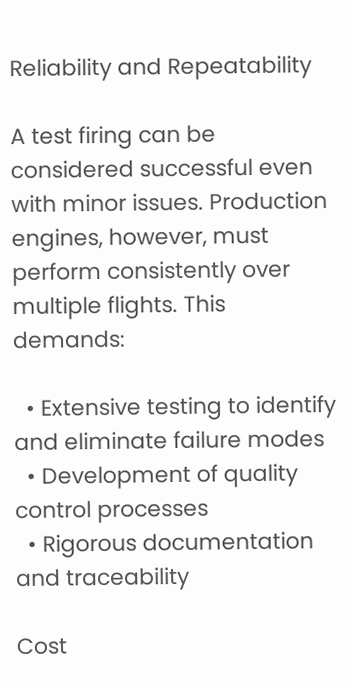Reliability and Repeatability

A test firing can be considered successful even with minor issues. Production engines, however, must perform consistently over multiple flights. This demands:

  • Extensive testing to identify and eliminate failure modes
  • Development of quality control processes
  • Rigorous documentation and traceability

Cost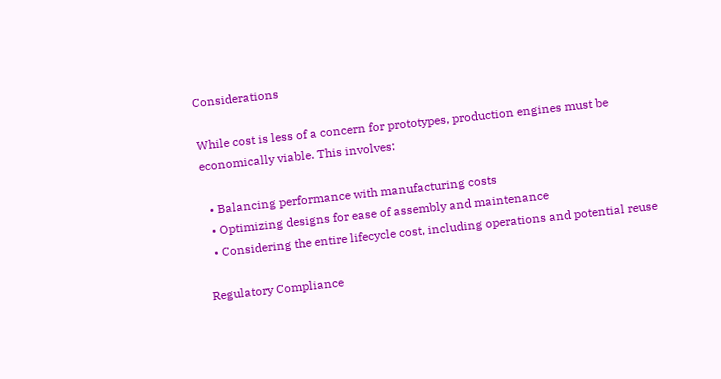Considerations

While cost is less of a concern for prototypes, production engines must be economically viable. This involves:

  • Balancing performance with manufacturing costs
  • Optimizing designs for ease of assembly and maintenance
  • Considering the entire lifecycle cost, including operations and potential reuse

Regulatory Compliance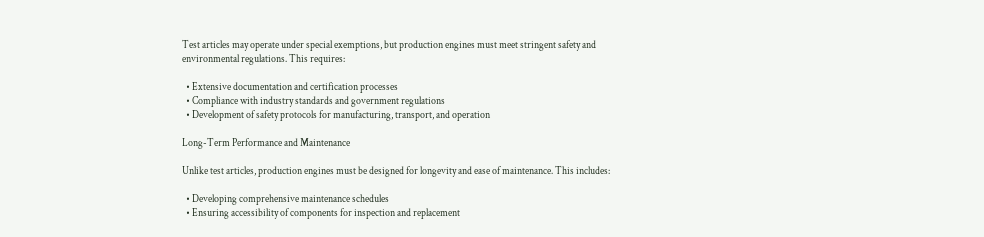Test articles may operate under special exemptions, but production engines must meet stringent safety and environmental regulations. This requires:

  • Extensive documentation and certification processes
  • Compliance with industry standards and government regulations
  • Development of safety protocols for manufacturing, transport, and operation

Long-Term Performance and Maintenance

Unlike test articles, production engines must be designed for longevity and ease of maintenance. This includes:

  • Developing comprehensive maintenance schedules
  • Ensuring accessibility of components for inspection and replacement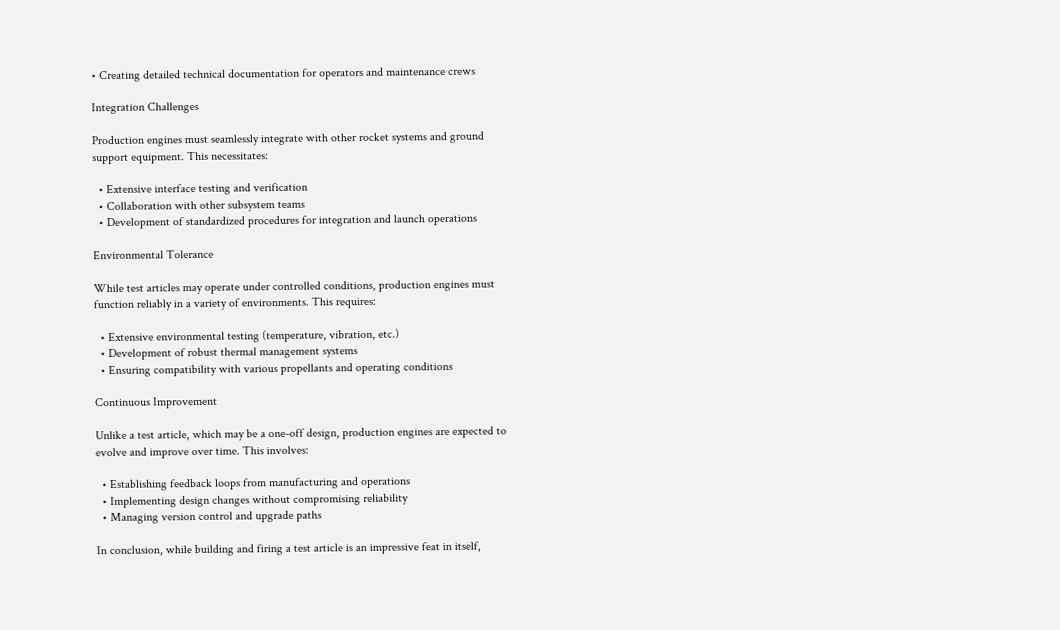• Creating detailed technical documentation for operators and maintenance crews

Integration Challenges

Production engines must seamlessly integrate with other rocket systems and ground support equipment. This necessitates:

  • Extensive interface testing and verification
  • Collaboration with other subsystem teams
  • Development of standardized procedures for integration and launch operations

Environmental Tolerance

While test articles may operate under controlled conditions, production engines must function reliably in a variety of environments. This requires:

  • Extensive environmental testing (temperature, vibration, etc.)
  • Development of robust thermal management systems
  • Ensuring compatibility with various propellants and operating conditions

Continuous Improvement

Unlike a test article, which may be a one-off design, production engines are expected to evolve and improve over time. This involves:

  • Establishing feedback loops from manufacturing and operations
  • Implementing design changes without compromising reliability
  • Managing version control and upgrade paths

In conclusion, while building and firing a test article is an impressive feat in itself,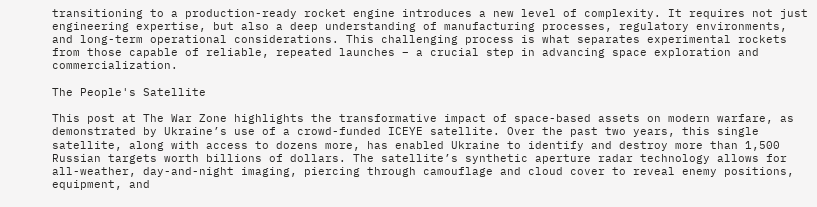transitioning to a production-ready rocket engine introduces a new level of complexity. It requires not just engineering expertise, but also a deep understanding of manufacturing processes, regulatory environments, and long-term operational considerations. This challenging process is what separates experimental rockets from those capable of reliable, repeated launches – a crucial step in advancing space exploration and commercialization.

The People's Satellite

This post at The War Zone highlights the transformative impact of space-based assets on modern warfare, as demonstrated by Ukraine’s use of a crowd-funded ICEYE satellite. Over the past two years, this single satellite, along with access to dozens more, has enabled Ukraine to identify and destroy more than 1,500 Russian targets worth billions of dollars. The satellite’s synthetic aperture radar technology allows for all-weather, day-and-night imaging, piercing through camouflage and cloud cover to reveal enemy positions, equipment, and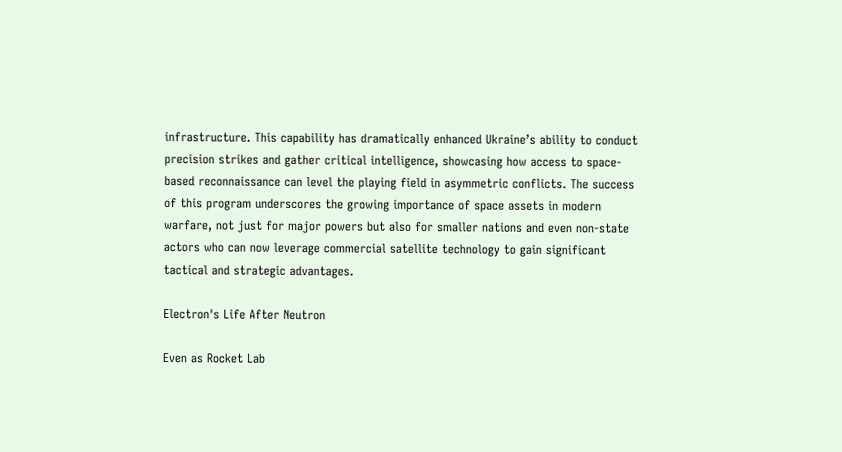infrastructure. This capability has dramatically enhanced Ukraine’s ability to conduct precision strikes and gather critical intelligence, showcasing how access to space-based reconnaissance can level the playing field in asymmetric conflicts. The success of this program underscores the growing importance of space assets in modern warfare, not just for major powers but also for smaller nations and even non-state actors who can now leverage commercial satellite technology to gain significant tactical and strategic advantages.

Electron's Life After Neutron

Even as Rocket Lab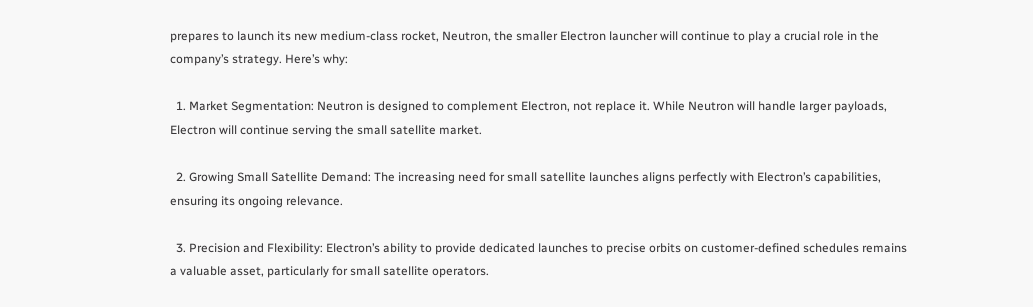prepares to launch its new medium-class rocket, Neutron, the smaller Electron launcher will continue to play a crucial role in the company’s strategy. Here’s why:

  1. Market Segmentation: Neutron is designed to complement Electron, not replace it. While Neutron will handle larger payloads, Electron will continue serving the small satellite market.

  2. Growing Small Satellite Demand: The increasing need for small satellite launches aligns perfectly with Electron’s capabilities, ensuring its ongoing relevance.

  3. Precision and Flexibility: Electron’s ability to provide dedicated launches to precise orbits on customer-defined schedules remains a valuable asset, particularly for small satellite operators.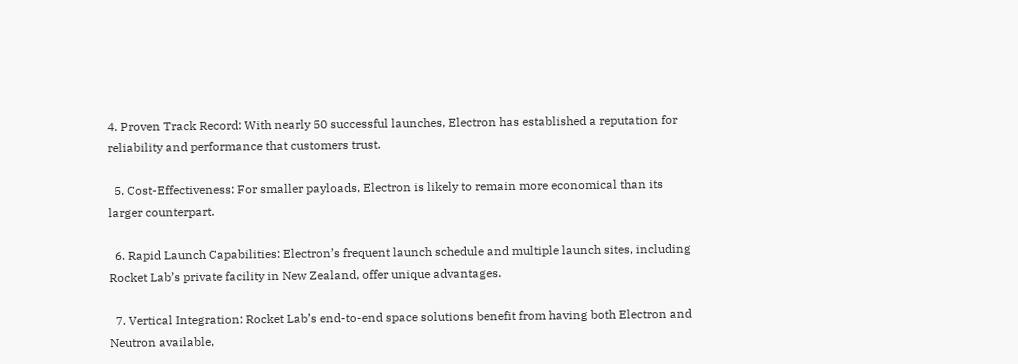4. Proven Track Record: With nearly 50 successful launches, Electron has established a reputation for reliability and performance that customers trust.

  5. Cost-Effectiveness: For smaller payloads, Electron is likely to remain more economical than its larger counterpart.

  6. Rapid Launch Capabilities: Electron’s frequent launch schedule and multiple launch sites, including Rocket Lab’s private facility in New Zealand, offer unique advantages.

  7. Vertical Integration: Rocket Lab’s end-to-end space solutions benefit from having both Electron and Neutron available,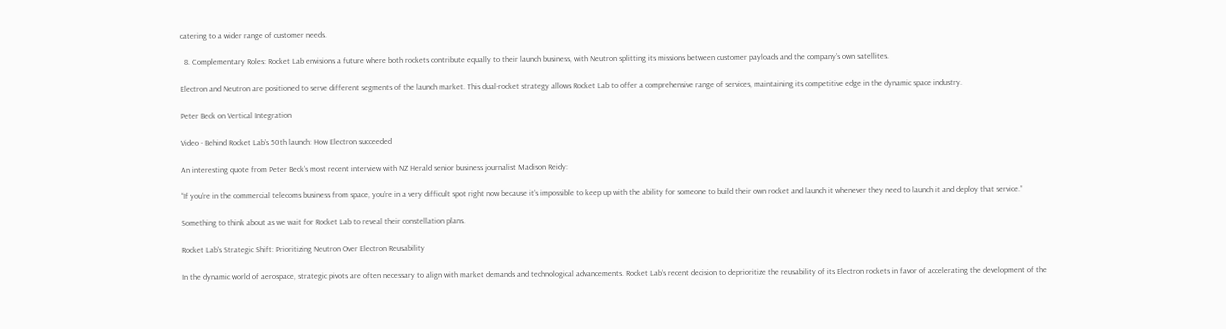catering to a wider range of customer needs.

  8. Complementary Roles: Rocket Lab envisions a future where both rockets contribute equally to their launch business, with Neutron splitting its missions between customer payloads and the company’s own satellites.

Electron and Neutron are positioned to serve different segments of the launch market. This dual-rocket strategy allows Rocket Lab to offer a comprehensive range of services, maintaining its competitive edge in the dynamic space industry.

Peter Beck on Vertical Integration

Video - Behind Rocket Lab’s 50th launch: How Electron succeeded

An interesting quote from Peter Beck’s most recent interview with NZ Herald senior business journalist Madison Reidy:

“If you’re in the commercial telecoms business from space, you’re in a very difficult spot right now because it’s impossible to keep up with the ability for someone to build their own rocket and launch it whenever they need to launch it and deploy that service.”

Something to think about as we wait for Rocket Lab to reveal their constellation plans.

Rocket Lab's Strategic Shift: Prioritizing Neutron Over Electron Reusability

In the dynamic world of aerospace, strategic pivots are often necessary to align with market demands and technological advancements. Rocket Lab’s recent decision to deprioritize the reusability of its Electron rockets in favor of accelerating the development of the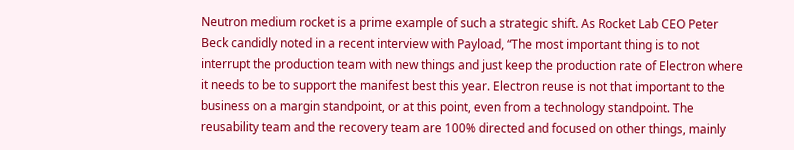Neutron medium rocket is a prime example of such a strategic shift. As Rocket Lab CEO Peter Beck candidly noted in a recent interview with Payload, “The most important thing is to not interrupt the production team with new things and just keep the production rate of Electron where it needs to be to support the manifest best this year. Electron reuse is not that important to the business on a margin standpoint, or at this point, even from a technology standpoint. The reusability team and the recovery team are 100% directed and focused on other things, mainly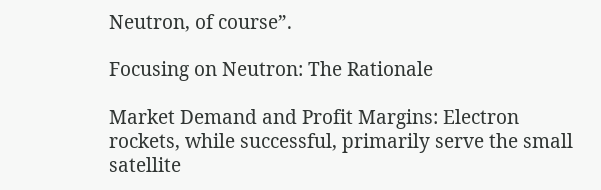Neutron, of course”.

Focusing on Neutron: The Rationale

Market Demand and Profit Margins: Electron rockets, while successful, primarily serve the small satellite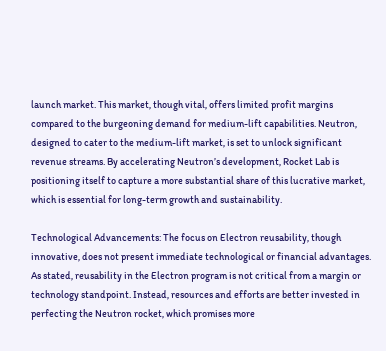launch market. This market, though vital, offers limited profit margins compared to the burgeoning demand for medium-lift capabilities. Neutron, designed to cater to the medium-lift market, is set to unlock significant revenue streams. By accelerating Neutron’s development, Rocket Lab is positioning itself to capture a more substantial share of this lucrative market, which is essential for long-term growth and sustainability.

Technological Advancements: The focus on Electron reusability, though innovative, does not present immediate technological or financial advantages. As stated, reusability in the Electron program is not critical from a margin or technology standpoint. Instead, resources and efforts are better invested in perfecting the Neutron rocket, which promises more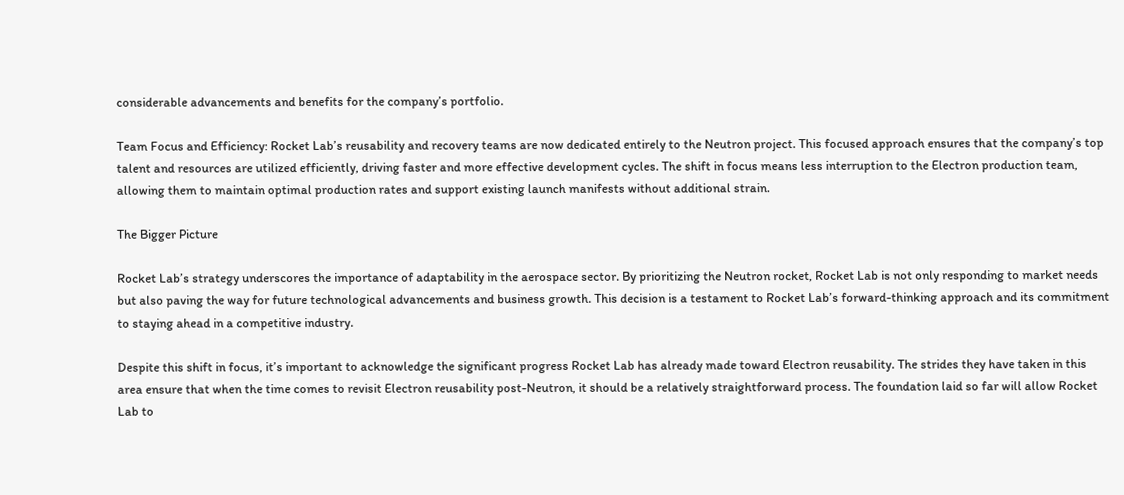considerable advancements and benefits for the company’s portfolio.

Team Focus and Efficiency: Rocket Lab’s reusability and recovery teams are now dedicated entirely to the Neutron project. This focused approach ensures that the company’s top talent and resources are utilized efficiently, driving faster and more effective development cycles. The shift in focus means less interruption to the Electron production team, allowing them to maintain optimal production rates and support existing launch manifests without additional strain.

The Bigger Picture

Rocket Lab’s strategy underscores the importance of adaptability in the aerospace sector. By prioritizing the Neutron rocket, Rocket Lab is not only responding to market needs but also paving the way for future technological advancements and business growth. This decision is a testament to Rocket Lab’s forward-thinking approach and its commitment to staying ahead in a competitive industry.

Despite this shift in focus, it’s important to acknowledge the significant progress Rocket Lab has already made toward Electron reusability. The strides they have taken in this area ensure that when the time comes to revisit Electron reusability post-Neutron, it should be a relatively straightforward process. The foundation laid so far will allow Rocket Lab to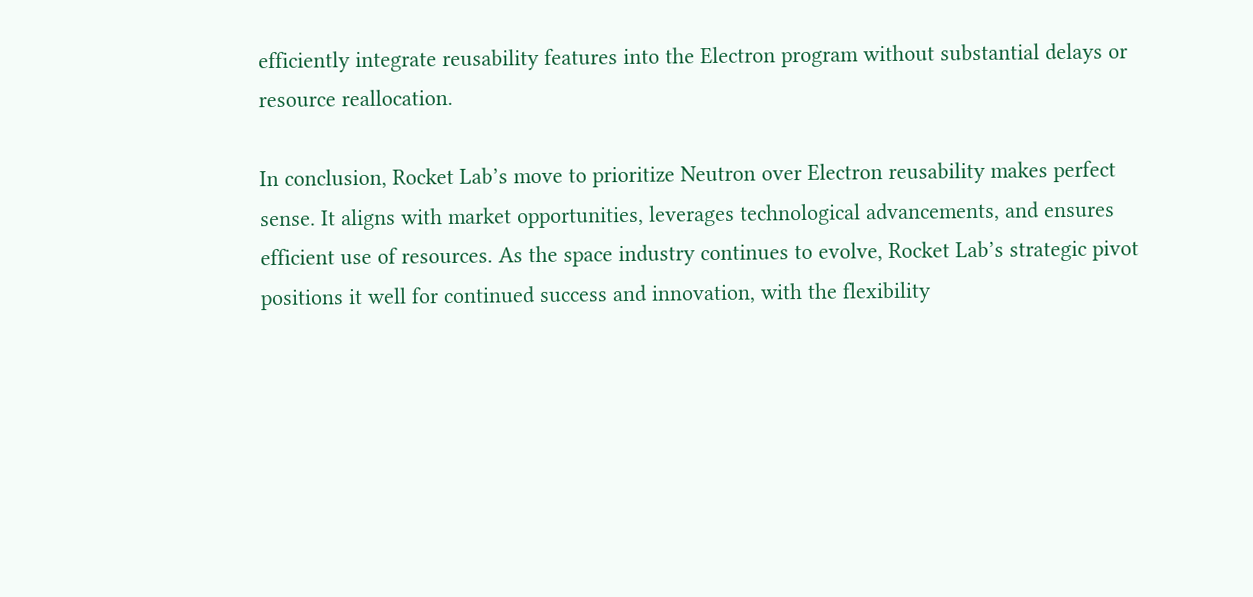efficiently integrate reusability features into the Electron program without substantial delays or resource reallocation.

In conclusion, Rocket Lab’s move to prioritize Neutron over Electron reusability makes perfect sense. It aligns with market opportunities, leverages technological advancements, and ensures efficient use of resources. As the space industry continues to evolve, Rocket Lab’s strategic pivot positions it well for continued success and innovation, with the flexibility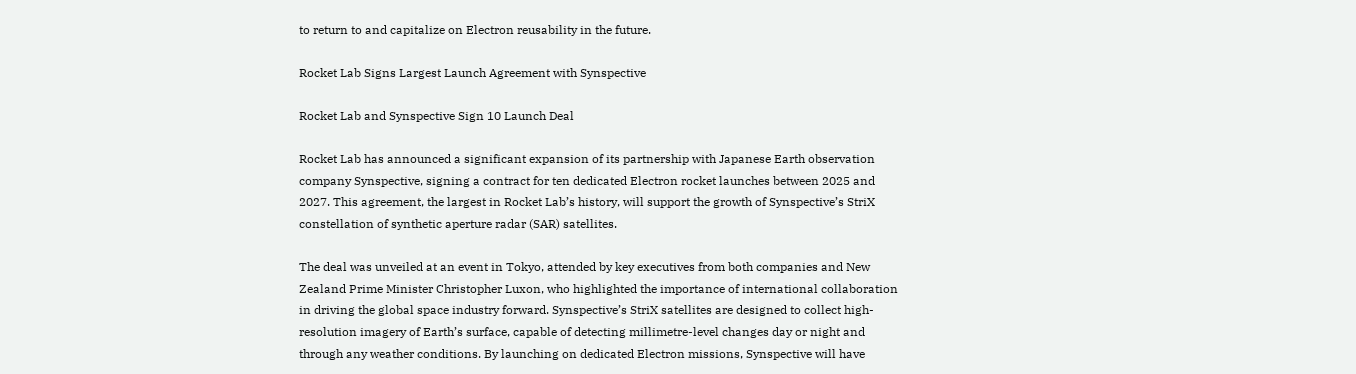to return to and capitalize on Electron reusability in the future.

Rocket Lab Signs Largest Launch Agreement with Synspective

Rocket Lab and Synspective Sign 10 Launch Deal

Rocket Lab has announced a significant expansion of its partnership with Japanese Earth observation company Synspective, signing a contract for ten dedicated Electron rocket launches between 2025 and 2027. This agreement, the largest in Rocket Lab’s history, will support the growth of Synspective’s StriX constellation of synthetic aperture radar (SAR) satellites.

The deal was unveiled at an event in Tokyo, attended by key executives from both companies and New Zealand Prime Minister Christopher Luxon, who highlighted the importance of international collaboration in driving the global space industry forward. Synspective’s StriX satellites are designed to collect high-resolution imagery of Earth’s surface, capable of detecting millimetre-level changes day or night and through any weather conditions. By launching on dedicated Electron missions, Synspective will have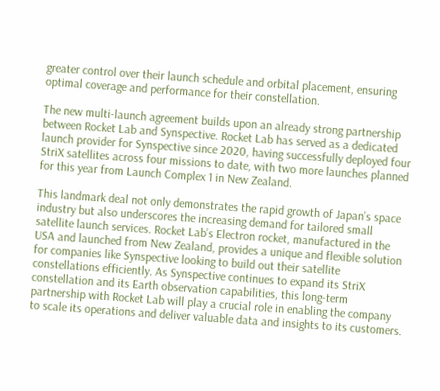greater control over their launch schedule and orbital placement, ensuring optimal coverage and performance for their constellation.

The new multi-launch agreement builds upon an already strong partnership between Rocket Lab and Synspective. Rocket Lab has served as a dedicated launch provider for Synspective since 2020, having successfully deployed four StriX satellites across four missions to date, with two more launches planned for this year from Launch Complex 1 in New Zealand.

This landmark deal not only demonstrates the rapid growth of Japan’s space industry but also underscores the increasing demand for tailored small satellite launch services. Rocket Lab’s Electron rocket, manufactured in the USA and launched from New Zealand, provides a unique and flexible solution for companies like Synspective looking to build out their satellite constellations efficiently. As Synspective continues to expand its StriX constellation and its Earth observation capabilities, this long-term partnership with Rocket Lab will play a crucial role in enabling the company to scale its operations and deliver valuable data and insights to its customers.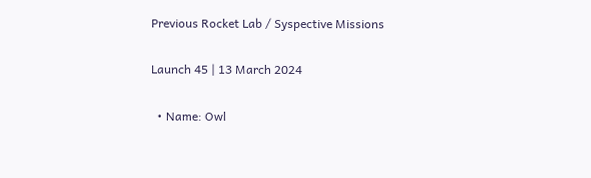Previous Rocket Lab / Syspective Missions

Launch 45 | 13 March 2024

  • Name: Owl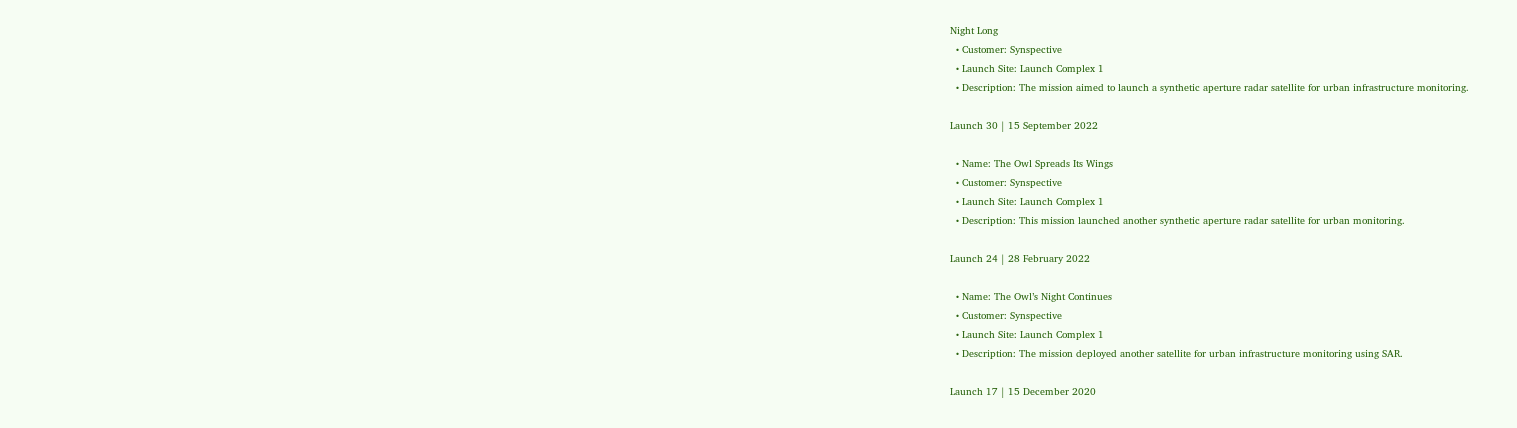Night Long
  • Customer: Synspective
  • Launch Site: Launch Complex 1
  • Description: The mission aimed to launch a synthetic aperture radar satellite for urban infrastructure monitoring.

Launch 30 | 15 September 2022

  • Name: The Owl Spreads Its Wings
  • Customer: Synspective
  • Launch Site: Launch Complex 1
  • Description: This mission launched another synthetic aperture radar satellite for urban monitoring.

Launch 24 | 28 February 2022

  • Name: The Owl’s Night Continues
  • Customer: Synspective
  • Launch Site: Launch Complex 1
  • Description: The mission deployed another satellite for urban infrastructure monitoring using SAR.

Launch 17 | 15 December 2020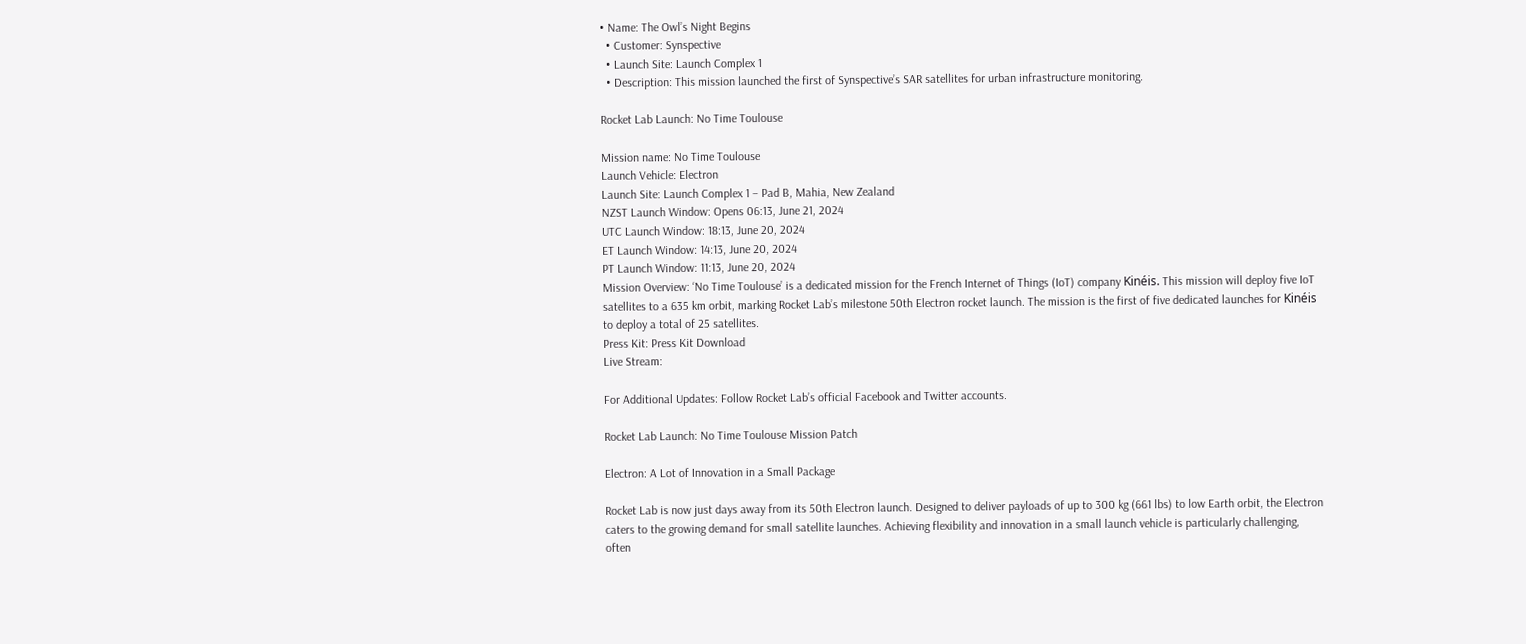• Name: The Owl’s Night Begins
  • Customer: Synspective
  • Launch Site: Launch Complex 1
  • Description: This mission launched the first of Synspective’s SAR satellites for urban infrastructure monitoring.

Rocket Lab Launch: No Time Toulouse

Mission name: No Time Toulouse
Launch Vehicle: Electron
Launch Site: Launch Complex 1 – Pad B, Mahia, New Zealand
NZST Launch Window: Opens 06:13, June 21, 2024
UTC Launch Window: 18:13, June 20, 2024
ET Launch Window: 14:13, June 20, 2024
PT Launch Window: 11:13, June 20, 2024
Mission Overview: ‘No Time Toulouse’ is a dedicated mission for the French Internet of Things (IoT) company Kinéis. This mission will deploy five IoT satellites to a 635 km orbit, marking Rocket Lab’s milestone 50th Electron rocket launch. The mission is the first of five dedicated launches for Kinéis to deploy a total of 25 satellites.
Press Kit: Press Kit Download
Live Stream:

For Additional Updates: Follow Rocket Lab’s official Facebook and Twitter accounts.

Rocket Lab Launch: No Time Toulouse Mission Patch

Electron: A Lot of Innovation in a Small Package

Rocket Lab is now just days away from its 50th Electron launch. Designed to deliver payloads of up to 300 kg (661 lbs) to low Earth orbit, the Electron caters to the growing demand for small satellite launches. Achieving flexibility and innovation in a small launch vehicle is particularly challenging, often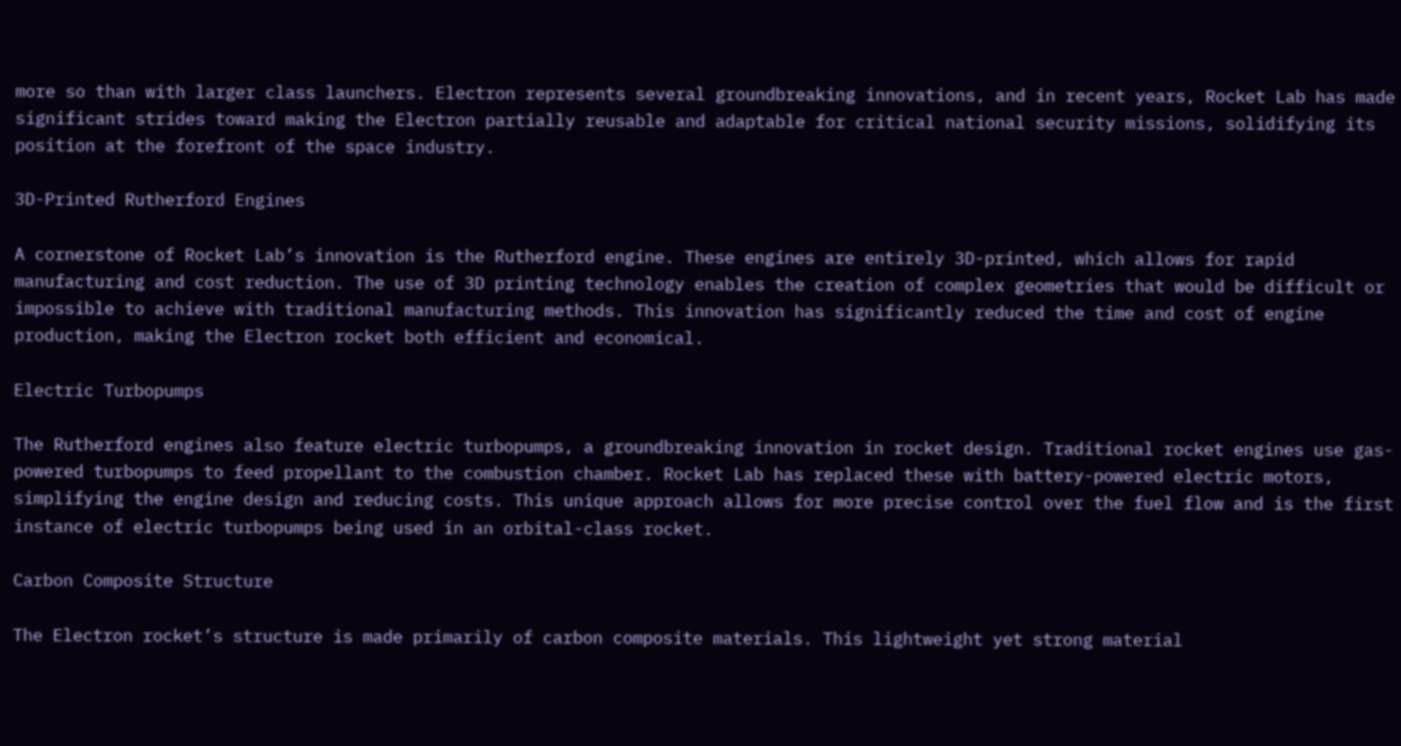more so than with larger class launchers. Electron represents several groundbreaking innovations, and in recent years, Rocket Lab has made significant strides toward making the Electron partially reusable and adaptable for critical national security missions, solidifying its position at the forefront of the space industry.

3D-Printed Rutherford Engines

A cornerstone of Rocket Lab’s innovation is the Rutherford engine. These engines are entirely 3D-printed, which allows for rapid manufacturing and cost reduction. The use of 3D printing technology enables the creation of complex geometries that would be difficult or impossible to achieve with traditional manufacturing methods. This innovation has significantly reduced the time and cost of engine production, making the Electron rocket both efficient and economical.

Electric Turbopumps

The Rutherford engines also feature electric turbopumps, a groundbreaking innovation in rocket design. Traditional rocket engines use gas-powered turbopumps to feed propellant to the combustion chamber. Rocket Lab has replaced these with battery-powered electric motors, simplifying the engine design and reducing costs. This unique approach allows for more precise control over the fuel flow and is the first instance of electric turbopumps being used in an orbital-class rocket.

Carbon Composite Structure

The Electron rocket’s structure is made primarily of carbon composite materials. This lightweight yet strong material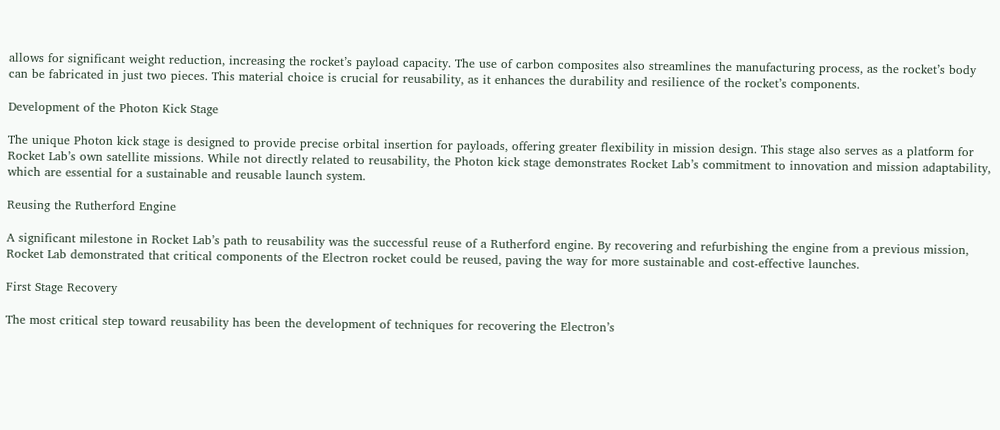allows for significant weight reduction, increasing the rocket’s payload capacity. The use of carbon composites also streamlines the manufacturing process, as the rocket’s body can be fabricated in just two pieces. This material choice is crucial for reusability, as it enhances the durability and resilience of the rocket’s components.

Development of the Photon Kick Stage

The unique Photon kick stage is designed to provide precise orbital insertion for payloads, offering greater flexibility in mission design. This stage also serves as a platform for Rocket Lab’s own satellite missions. While not directly related to reusability, the Photon kick stage demonstrates Rocket Lab’s commitment to innovation and mission adaptability, which are essential for a sustainable and reusable launch system.

Reusing the Rutherford Engine

A significant milestone in Rocket Lab’s path to reusability was the successful reuse of a Rutherford engine. By recovering and refurbishing the engine from a previous mission, Rocket Lab demonstrated that critical components of the Electron rocket could be reused, paving the way for more sustainable and cost-effective launches.

First Stage Recovery

The most critical step toward reusability has been the development of techniques for recovering the Electron’s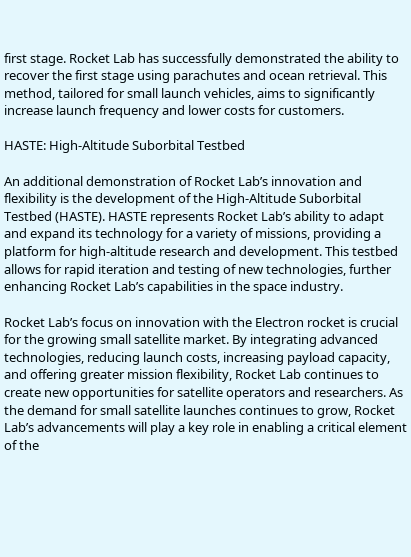first stage. Rocket Lab has successfully demonstrated the ability to recover the first stage using parachutes and ocean retrieval. This method, tailored for small launch vehicles, aims to significantly increase launch frequency and lower costs for customers.

HASTE: High-Altitude Suborbital Testbed

An additional demonstration of Rocket Lab’s innovation and flexibility is the development of the High-Altitude Suborbital Testbed (HASTE). HASTE represents Rocket Lab’s ability to adapt and expand its technology for a variety of missions, providing a platform for high-altitude research and development. This testbed allows for rapid iteration and testing of new technologies, further enhancing Rocket Lab’s capabilities in the space industry.

Rocket Lab’s focus on innovation with the Electron rocket is crucial for the growing small satellite market. By integrating advanced technologies, reducing launch costs, increasing payload capacity, and offering greater mission flexibility, Rocket Lab continues to create new opportunities for satellite operators and researchers. As the demand for small satellite launches continues to grow, Rocket Lab’s advancements will play a key role in enabling a critical element of the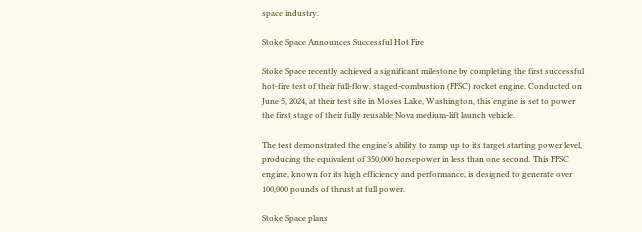space industry.

Stoke Space Announces Successful Hot Fire

Stoke Space recently achieved a significant milestone by completing the first successful hot-fire test of their full-flow, staged-combustion (FFSC) rocket engine. Conducted on June 5, 2024, at their test site in Moses Lake, Washington, this engine is set to power the first stage of their fully reusable Nova medium-lift launch vehicle.

The test demonstrated the engine’s ability to ramp up to its target starting power level, producing the equivalent of 350,000 horsepower in less than one second. This FFSC engine, known for its high efficiency and performance, is designed to generate over 100,000 pounds of thrust at full power.

Stoke Space plans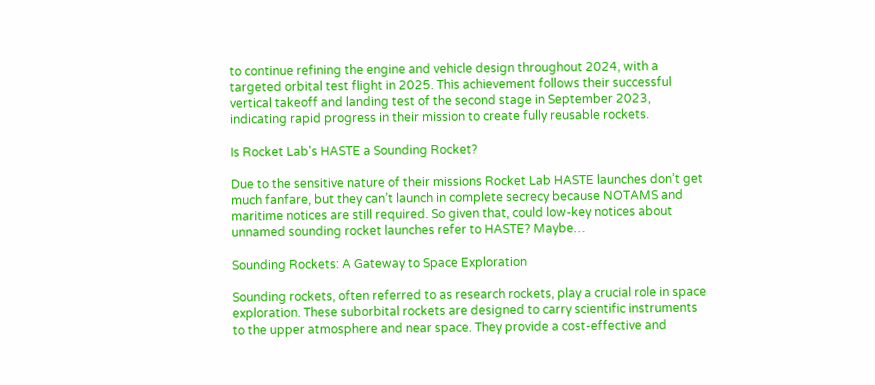to continue refining the engine and vehicle design throughout 2024, with a targeted orbital test flight in 2025. This achievement follows their successful vertical takeoff and landing test of the second stage in September 2023, indicating rapid progress in their mission to create fully reusable rockets.

Is Rocket Lab's HASTE a Sounding Rocket?

Due to the sensitive nature of their missions Rocket Lab HASTE launches don’t get much fanfare, but they can’t launch in complete secrecy because NOTAMS and maritime notices are still required. So given that, could low-key notices about unnamed sounding rocket launches refer to HASTE? Maybe…

Sounding Rockets: A Gateway to Space Exploration

Sounding rockets, often referred to as research rockets, play a crucial role in space exploration. These suborbital rockets are designed to carry scientific instruments to the upper atmosphere and near space. They provide a cost-effective and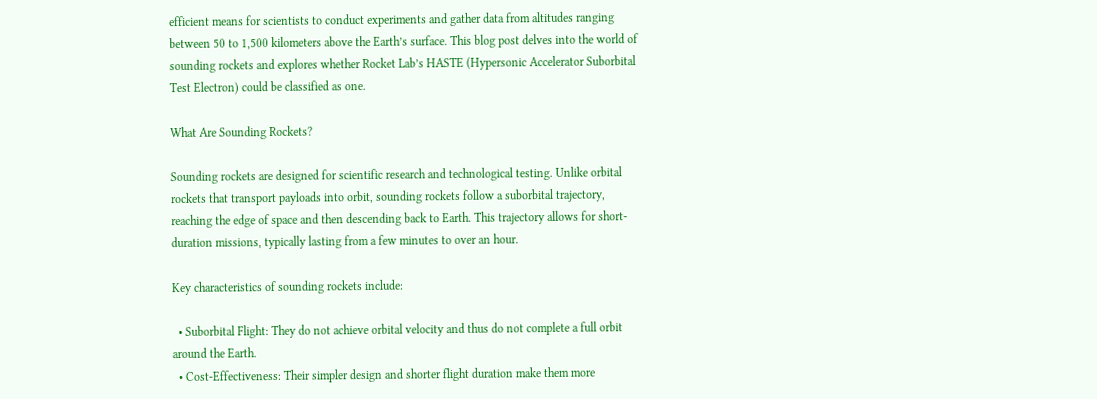efficient means for scientists to conduct experiments and gather data from altitudes ranging between 50 to 1,500 kilometers above the Earth’s surface. This blog post delves into the world of sounding rockets and explores whether Rocket Lab’s HASTE (Hypersonic Accelerator Suborbital Test Electron) could be classified as one.

What Are Sounding Rockets?

Sounding rockets are designed for scientific research and technological testing. Unlike orbital rockets that transport payloads into orbit, sounding rockets follow a suborbital trajectory, reaching the edge of space and then descending back to Earth. This trajectory allows for short-duration missions, typically lasting from a few minutes to over an hour.

Key characteristics of sounding rockets include:

  • Suborbital Flight: They do not achieve orbital velocity and thus do not complete a full orbit around the Earth.
  • Cost-Effectiveness: Their simpler design and shorter flight duration make them more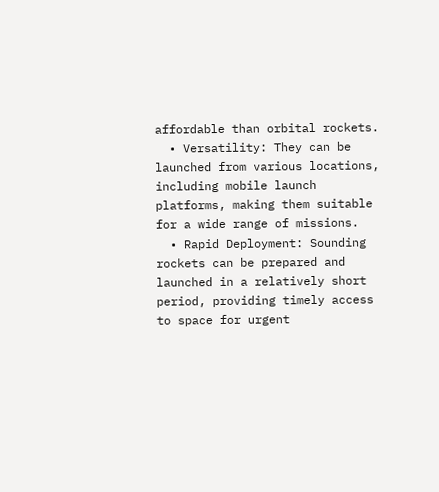affordable than orbital rockets.
  • Versatility: They can be launched from various locations, including mobile launch platforms, making them suitable for a wide range of missions.
  • Rapid Deployment: Sounding rockets can be prepared and launched in a relatively short period, providing timely access to space for urgent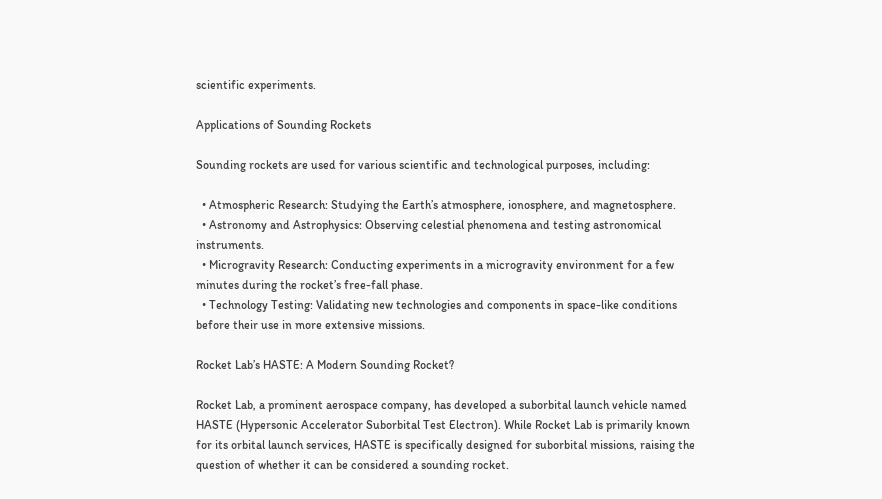scientific experiments.

Applications of Sounding Rockets

Sounding rockets are used for various scientific and technological purposes, including:

  • Atmospheric Research: Studying the Earth’s atmosphere, ionosphere, and magnetosphere.
  • Astronomy and Astrophysics: Observing celestial phenomena and testing astronomical instruments.
  • Microgravity Research: Conducting experiments in a microgravity environment for a few minutes during the rocket’s free-fall phase.
  • Technology Testing: Validating new technologies and components in space-like conditions before their use in more extensive missions.

Rocket Lab’s HASTE: A Modern Sounding Rocket?

Rocket Lab, a prominent aerospace company, has developed a suborbital launch vehicle named HASTE (Hypersonic Accelerator Suborbital Test Electron). While Rocket Lab is primarily known for its orbital launch services, HASTE is specifically designed for suborbital missions, raising the question of whether it can be considered a sounding rocket.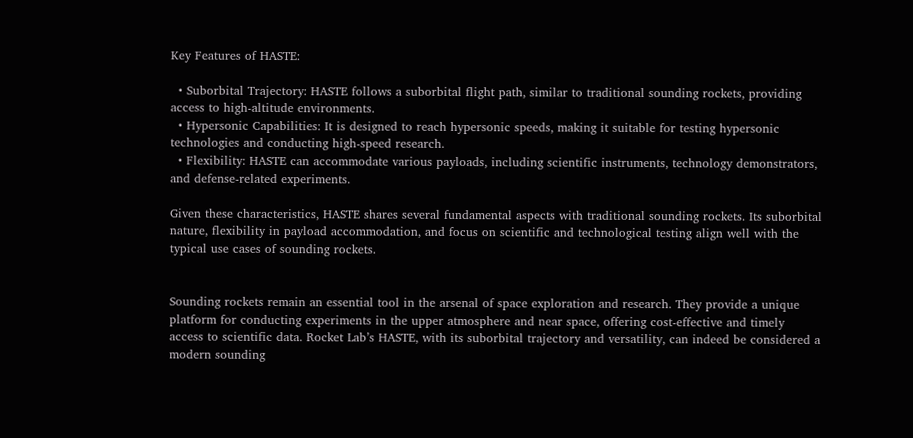Key Features of HASTE:

  • Suborbital Trajectory: HASTE follows a suborbital flight path, similar to traditional sounding rockets, providing access to high-altitude environments.
  • Hypersonic Capabilities: It is designed to reach hypersonic speeds, making it suitable for testing hypersonic technologies and conducting high-speed research.
  • Flexibility: HASTE can accommodate various payloads, including scientific instruments, technology demonstrators, and defense-related experiments.

Given these characteristics, HASTE shares several fundamental aspects with traditional sounding rockets. Its suborbital nature, flexibility in payload accommodation, and focus on scientific and technological testing align well with the typical use cases of sounding rockets.


Sounding rockets remain an essential tool in the arsenal of space exploration and research. They provide a unique platform for conducting experiments in the upper atmosphere and near space, offering cost-effective and timely access to scientific data. Rocket Lab’s HASTE, with its suborbital trajectory and versatility, can indeed be considered a modern sounding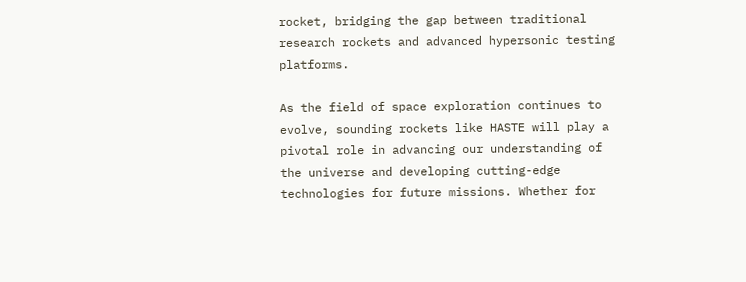rocket, bridging the gap between traditional research rockets and advanced hypersonic testing platforms.

As the field of space exploration continues to evolve, sounding rockets like HASTE will play a pivotal role in advancing our understanding of the universe and developing cutting-edge technologies for future missions. Whether for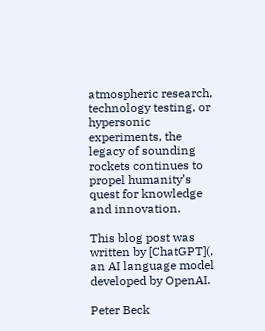atmospheric research, technology testing, or hypersonic experiments, the legacy of sounding rockets continues to propel humanity’s quest for knowledge and innovation.

This blog post was written by [ChatGPT](, an AI language model developed by OpenAI.

Peter Beck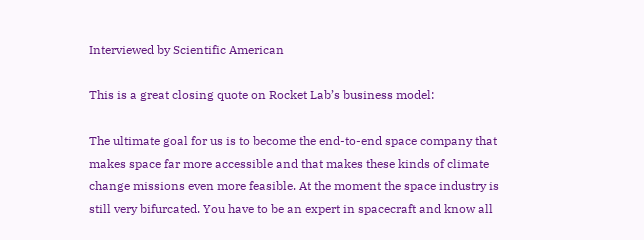Interviewed by Scientific American

This is a great closing quote on Rocket Lab’s business model:

The ultimate goal for us is to become the end-to-end space company that makes space far more accessible and that makes these kinds of climate change missions even more feasible. At the moment the space industry is still very bifurcated. You have to be an expert in spacecraft and know all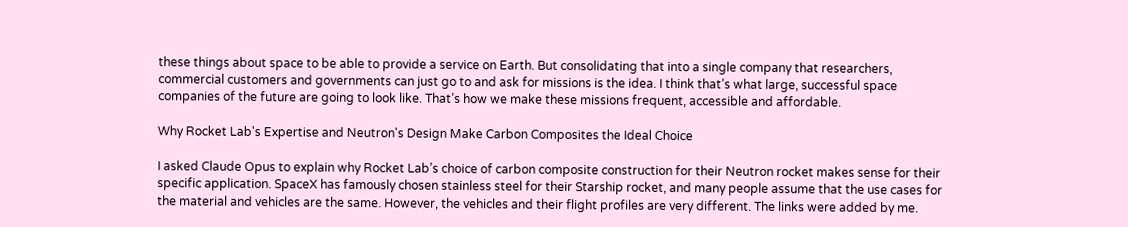these things about space to be able to provide a service on Earth. But consolidating that into a single company that researchers, commercial customers and governments can just go to and ask for missions is the idea. I think that’s what large, successful space companies of the future are going to look like. That’s how we make these missions frequent, accessible and affordable.

Why Rocket Lab's Expertise and Neutron's Design Make Carbon Composites the Ideal Choice

I asked Claude Opus to explain why Rocket Lab’s choice of carbon composite construction for their Neutron rocket makes sense for their specific application. SpaceX has famously chosen stainless steel for their Starship rocket, and many people assume that the use cases for the material and vehicles are the same. However, the vehicles and their flight profiles are very different. The links were added by me.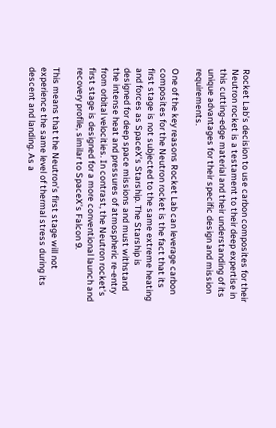Rocket Lab’s decision to use carbon composites for their Neutron rocket is a testament to their deep expertise in this cutting-edge material and their understanding of its unique advantages for their specific design and mission requirements.

One of the key reasons Rocket Lab can leverage carbon composites for the Neutron rocket is the fact that its first stage is not subjected to the same extreme heating and forces as SpaceX’s Starship. The Starship is designed for deep space missions and must withstand the intense heat and pressures of atmospheric re-entry from orbital velocities. In contrast, the Neutron rocket’s first stage is designed for a more conventional launch and recovery profile, similar to SpaceX’s Falcon 9.

This means that the Neutron’s first stage will not experience the same level of thermal stress during its descent and landing. As a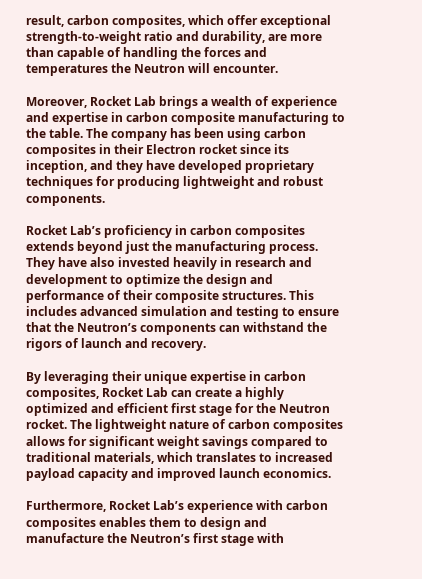result, carbon composites, which offer exceptional strength-to-weight ratio and durability, are more than capable of handling the forces and temperatures the Neutron will encounter.

Moreover, Rocket Lab brings a wealth of experience and expertise in carbon composite manufacturing to the table. The company has been using carbon composites in their Electron rocket since its inception, and they have developed proprietary techniques for producing lightweight and robust components.

Rocket Lab’s proficiency in carbon composites extends beyond just the manufacturing process. They have also invested heavily in research and development to optimize the design and performance of their composite structures. This includes advanced simulation and testing to ensure that the Neutron’s components can withstand the rigors of launch and recovery.

By leveraging their unique expertise in carbon composites, Rocket Lab can create a highly optimized and efficient first stage for the Neutron rocket. The lightweight nature of carbon composites allows for significant weight savings compared to traditional materials, which translates to increased payload capacity and improved launch economics.

Furthermore, Rocket Lab’s experience with carbon composites enables them to design and manufacture the Neutron’s first stage with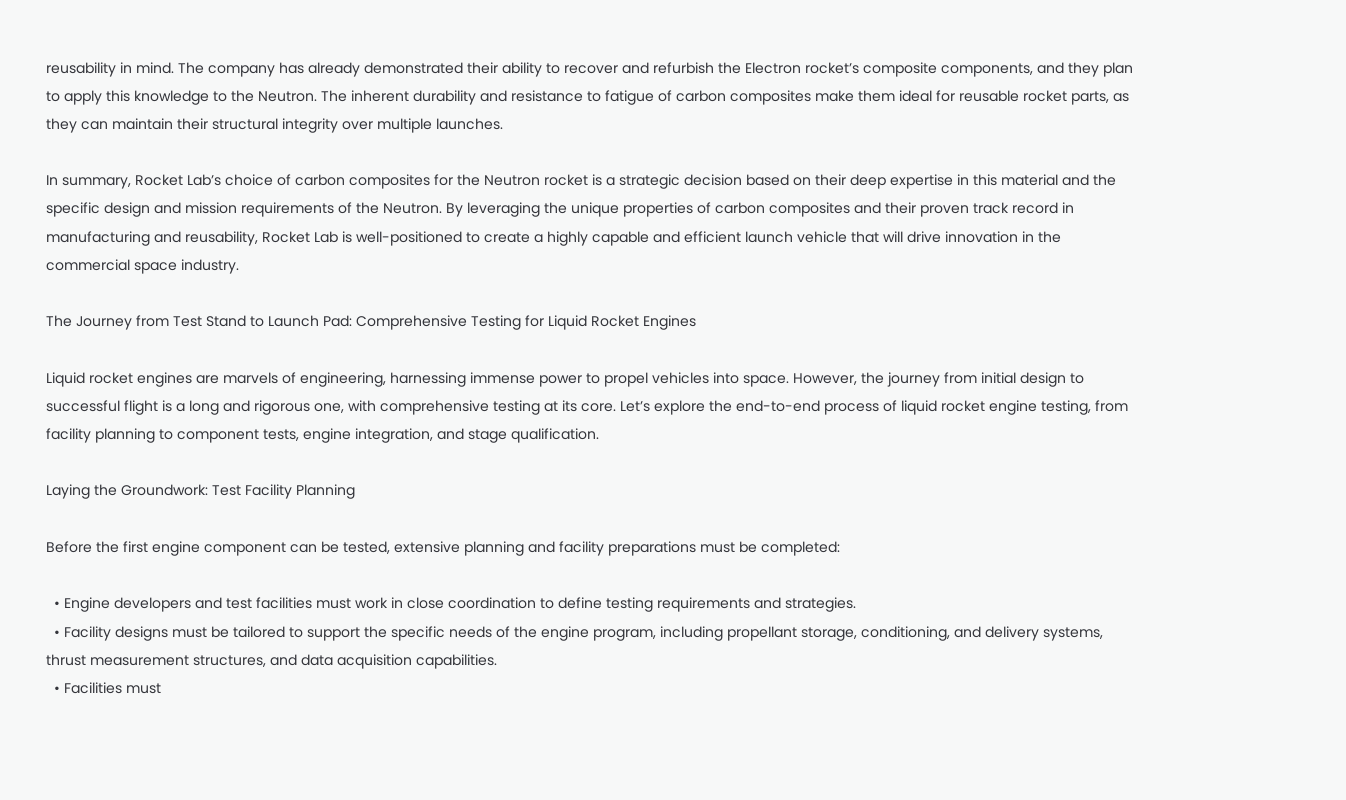reusability in mind. The company has already demonstrated their ability to recover and refurbish the Electron rocket’s composite components, and they plan to apply this knowledge to the Neutron. The inherent durability and resistance to fatigue of carbon composites make them ideal for reusable rocket parts, as they can maintain their structural integrity over multiple launches.

In summary, Rocket Lab’s choice of carbon composites for the Neutron rocket is a strategic decision based on their deep expertise in this material and the specific design and mission requirements of the Neutron. By leveraging the unique properties of carbon composites and their proven track record in manufacturing and reusability, Rocket Lab is well-positioned to create a highly capable and efficient launch vehicle that will drive innovation in the commercial space industry.

The Journey from Test Stand to Launch Pad: Comprehensive Testing for Liquid Rocket Engines

Liquid rocket engines are marvels of engineering, harnessing immense power to propel vehicles into space. However, the journey from initial design to successful flight is a long and rigorous one, with comprehensive testing at its core. Let’s explore the end-to-end process of liquid rocket engine testing, from facility planning to component tests, engine integration, and stage qualification.

Laying the Groundwork: Test Facility Planning

Before the first engine component can be tested, extensive planning and facility preparations must be completed:

  • Engine developers and test facilities must work in close coordination to define testing requirements and strategies.
  • Facility designs must be tailored to support the specific needs of the engine program, including propellant storage, conditioning, and delivery systems, thrust measurement structures, and data acquisition capabilities.
  • Facilities must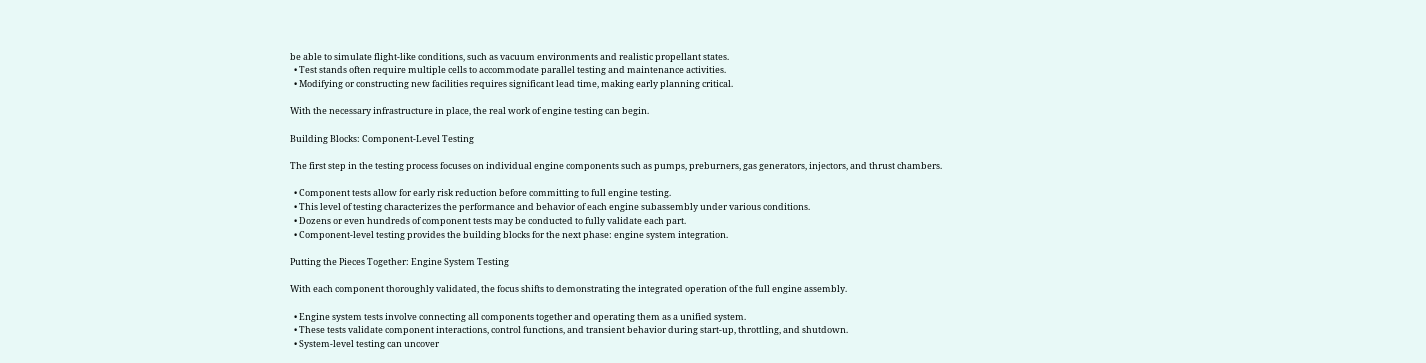be able to simulate flight-like conditions, such as vacuum environments and realistic propellant states.
  • Test stands often require multiple cells to accommodate parallel testing and maintenance activities.
  • Modifying or constructing new facilities requires significant lead time, making early planning critical.

With the necessary infrastructure in place, the real work of engine testing can begin.

Building Blocks: Component-Level Testing

The first step in the testing process focuses on individual engine components such as pumps, preburners, gas generators, injectors, and thrust chambers.

  • Component tests allow for early risk reduction before committing to full engine testing.
  • This level of testing characterizes the performance and behavior of each engine subassembly under various conditions.
  • Dozens or even hundreds of component tests may be conducted to fully validate each part.
  • Component-level testing provides the building blocks for the next phase: engine system integration.

Putting the Pieces Together: Engine System Testing

With each component thoroughly validated, the focus shifts to demonstrating the integrated operation of the full engine assembly.

  • Engine system tests involve connecting all components together and operating them as a unified system.
  • These tests validate component interactions, control functions, and transient behavior during start-up, throttling, and shutdown.
  • System-level testing can uncover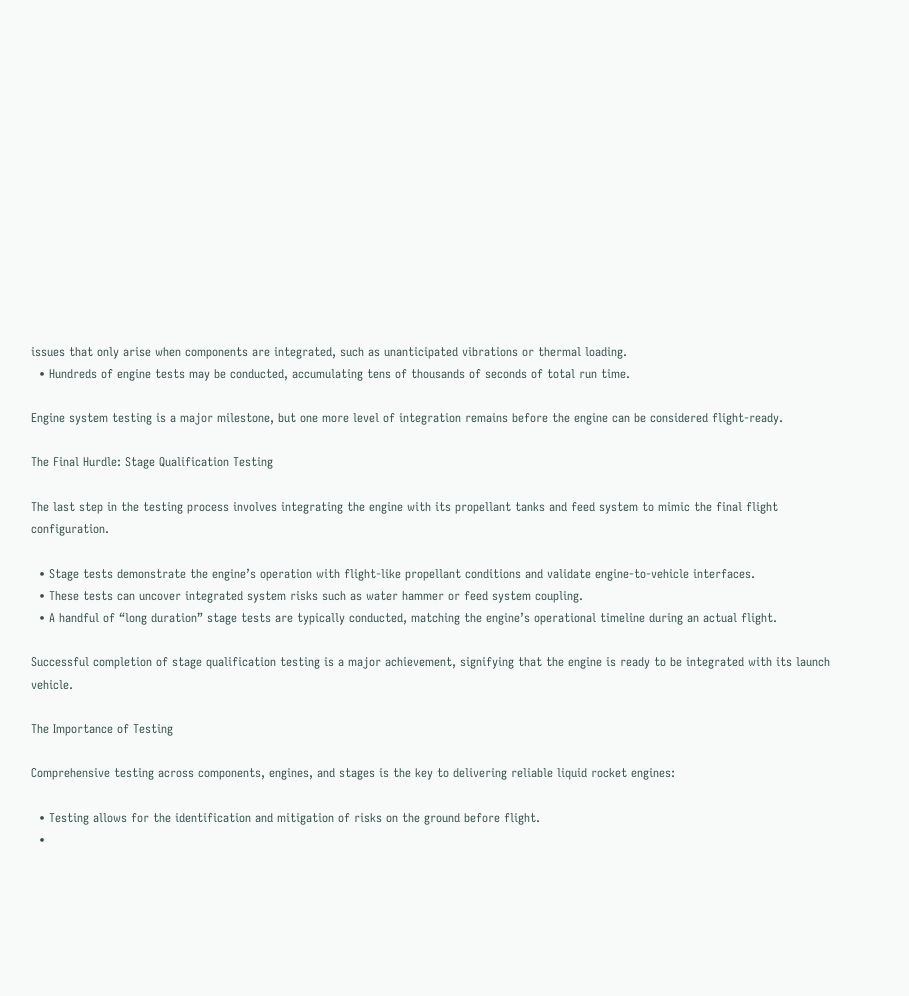issues that only arise when components are integrated, such as unanticipated vibrations or thermal loading.
  • Hundreds of engine tests may be conducted, accumulating tens of thousands of seconds of total run time.

Engine system testing is a major milestone, but one more level of integration remains before the engine can be considered flight-ready.

The Final Hurdle: Stage Qualification Testing

The last step in the testing process involves integrating the engine with its propellant tanks and feed system to mimic the final flight configuration.

  • Stage tests demonstrate the engine’s operation with flight-like propellant conditions and validate engine-to-vehicle interfaces.
  • These tests can uncover integrated system risks such as water hammer or feed system coupling.
  • A handful of “long duration” stage tests are typically conducted, matching the engine’s operational timeline during an actual flight.

Successful completion of stage qualification testing is a major achievement, signifying that the engine is ready to be integrated with its launch vehicle.

The Importance of Testing

Comprehensive testing across components, engines, and stages is the key to delivering reliable liquid rocket engines:

  • Testing allows for the identification and mitigation of risks on the ground before flight.
  •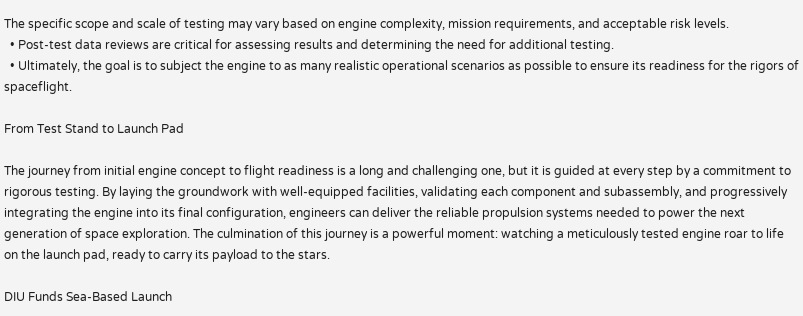The specific scope and scale of testing may vary based on engine complexity, mission requirements, and acceptable risk levels.
  • Post-test data reviews are critical for assessing results and determining the need for additional testing.
  • Ultimately, the goal is to subject the engine to as many realistic operational scenarios as possible to ensure its readiness for the rigors of spaceflight.

From Test Stand to Launch Pad

The journey from initial engine concept to flight readiness is a long and challenging one, but it is guided at every step by a commitment to rigorous testing. By laying the groundwork with well-equipped facilities, validating each component and subassembly, and progressively integrating the engine into its final configuration, engineers can deliver the reliable propulsion systems needed to power the next generation of space exploration. The culmination of this journey is a powerful moment: watching a meticulously tested engine roar to life on the launch pad, ready to carry its payload to the stars.

DIU Funds Sea-Based Launch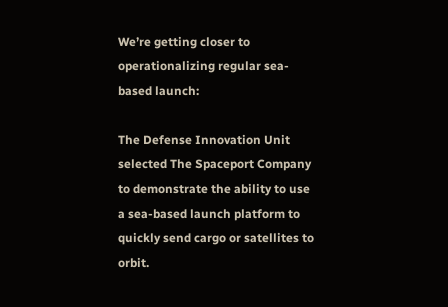We’re getting closer to operationalizing regular sea-based launch:

The Defense Innovation Unit selected The Spaceport Company to demonstrate the ability to use a sea-based launch platform to quickly send cargo or satellites to orbit.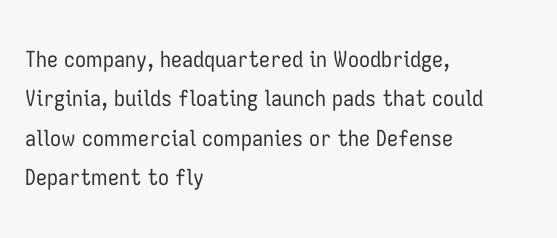The company, headquartered in Woodbridge, Virginia, builds floating launch pads that could allow commercial companies or the Defense Department to fly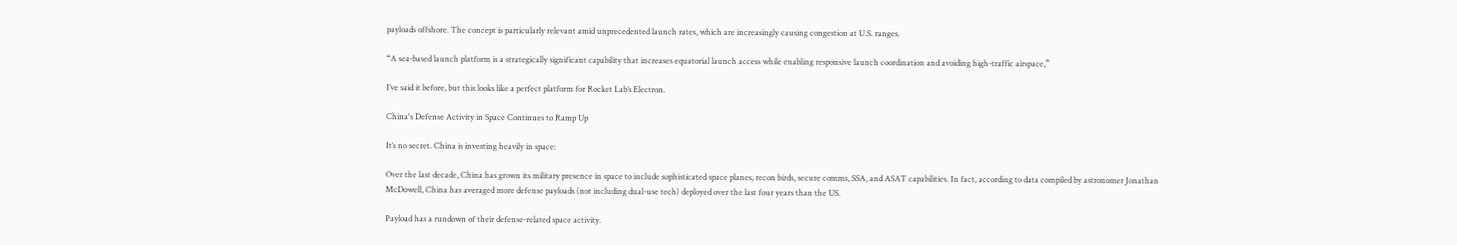payloads offshore. The concept is particularly relevant amid unprecedented launch rates, which are increasingly causing congestion at U.S. ranges.

“A sea-based launch platform is a strategically significant capability that increases equatorial launch access while enabling responsive launch coordination and avoiding high-traffic airspace,”

I’ve said it before, but this looks like a perfect platform for Rocket Lab’s Electron.

China's Defense Activity in Space Continues to Ramp Up

It’s no secret. China is investing heavily in space:

Over the last decade, China has grown its military presence in space to include sophisticated space planes, recon birds, secure comms, SSA, and ASAT capabilities. In fact, according to data compiled by astronomer Jonathan McDowell, China has averaged more defense payloads (not including dual-use tech) deployed over the last four years than the US.

Payload has a rundown of their defense-related space activity.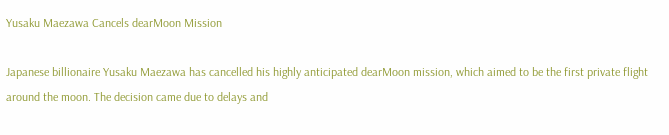Yusaku Maezawa Cancels dearMoon Mission

Japanese billionaire Yusaku Maezawa has cancelled his highly anticipated dearMoon mission, which aimed to be the first private flight around the moon. The decision came due to delays and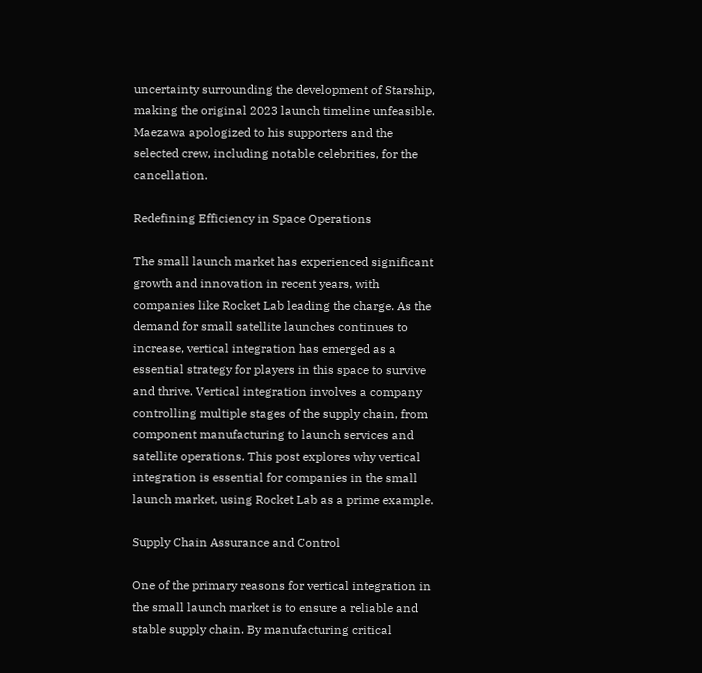uncertainty surrounding the development of Starship, making the original 2023 launch timeline unfeasible. Maezawa apologized to his supporters and the selected crew, including notable celebrities, for the cancellation.

Redefining Efficiency in Space Operations

The small launch market has experienced significant growth and innovation in recent years, with companies like Rocket Lab leading the charge. As the demand for small satellite launches continues to increase, vertical integration has emerged as a essential strategy for players in this space to survive and thrive. Vertical integration involves a company controlling multiple stages of the supply chain, from component manufacturing to launch services and satellite operations. This post explores why vertical integration is essential for companies in the small launch market, using Rocket Lab as a prime example.

Supply Chain Assurance and Control

One of the primary reasons for vertical integration in the small launch market is to ensure a reliable and stable supply chain. By manufacturing critical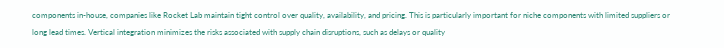components in-house, companies like Rocket Lab maintain tight control over quality, availability, and pricing. This is particularly important for niche components with limited suppliers or long lead times. Vertical integration minimizes the risks associated with supply chain disruptions, such as delays or quality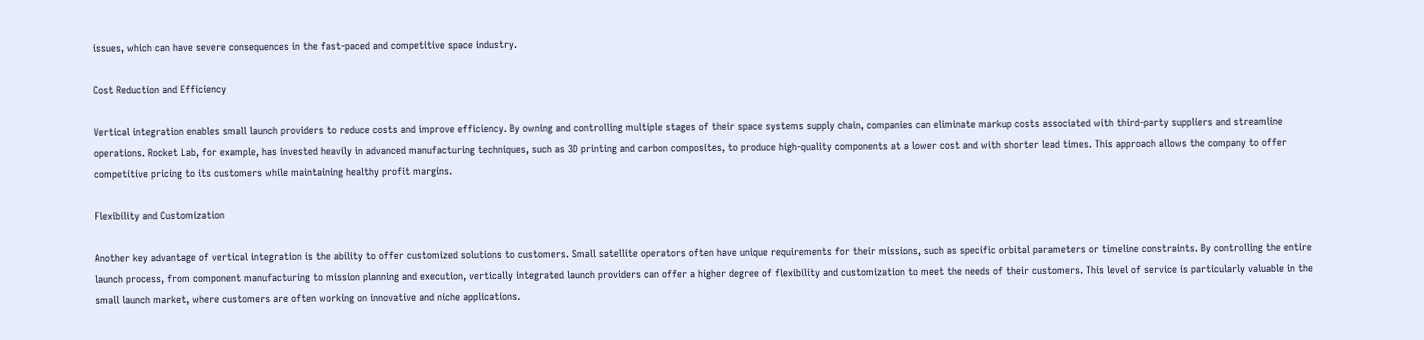issues, which can have severe consequences in the fast-paced and competitive space industry.

Cost Reduction and Efficiency

Vertical integration enables small launch providers to reduce costs and improve efficiency. By owning and controlling multiple stages of their space systems supply chain, companies can eliminate markup costs associated with third-party suppliers and streamline operations. Rocket Lab, for example, has invested heavily in advanced manufacturing techniques, such as 3D printing and carbon composites, to produce high-quality components at a lower cost and with shorter lead times. This approach allows the company to offer competitive pricing to its customers while maintaining healthy profit margins.

Flexibility and Customization

Another key advantage of vertical integration is the ability to offer customized solutions to customers. Small satellite operators often have unique requirements for their missions, such as specific orbital parameters or timeline constraints. By controlling the entire launch process, from component manufacturing to mission planning and execution, vertically integrated launch providers can offer a higher degree of flexibility and customization to meet the needs of their customers. This level of service is particularly valuable in the small launch market, where customers are often working on innovative and niche applications.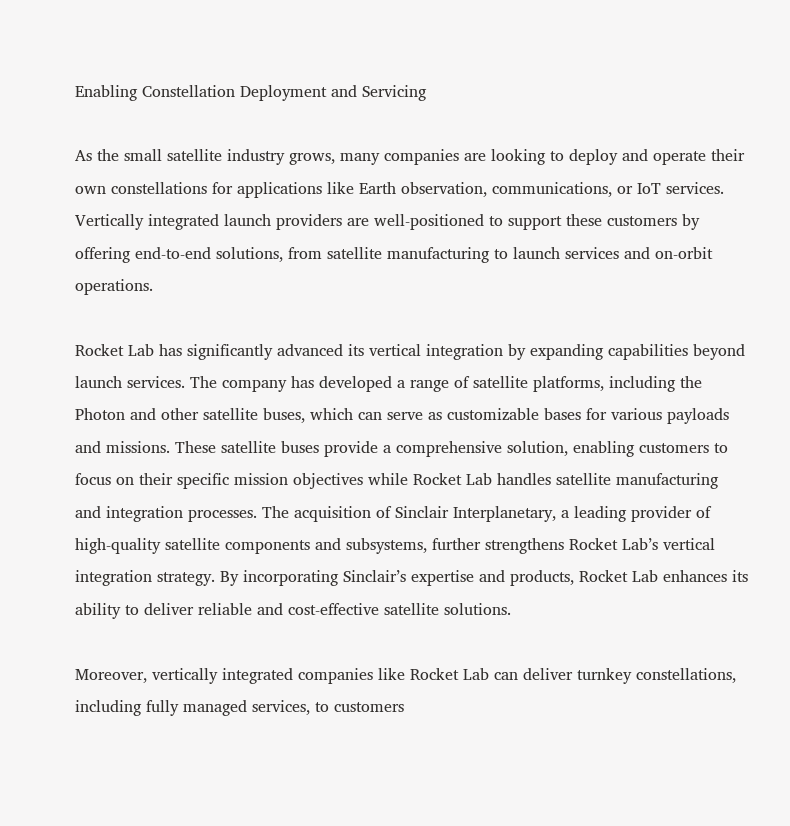Enabling Constellation Deployment and Servicing

As the small satellite industry grows, many companies are looking to deploy and operate their own constellations for applications like Earth observation, communications, or IoT services. Vertically integrated launch providers are well-positioned to support these customers by offering end-to-end solutions, from satellite manufacturing to launch services and on-orbit operations.

Rocket Lab has significantly advanced its vertical integration by expanding capabilities beyond launch services. The company has developed a range of satellite platforms, including the Photon and other satellite buses, which can serve as customizable bases for various payloads and missions. These satellite buses provide a comprehensive solution, enabling customers to focus on their specific mission objectives while Rocket Lab handles satellite manufacturing and integration processes. The acquisition of Sinclair Interplanetary, a leading provider of high-quality satellite components and subsystems, further strengthens Rocket Lab’s vertical integration strategy. By incorporating Sinclair’s expertise and products, Rocket Lab enhances its ability to deliver reliable and cost-effective satellite solutions.

Moreover, vertically integrated companies like Rocket Lab can deliver turnkey constellations, including fully managed services, to customers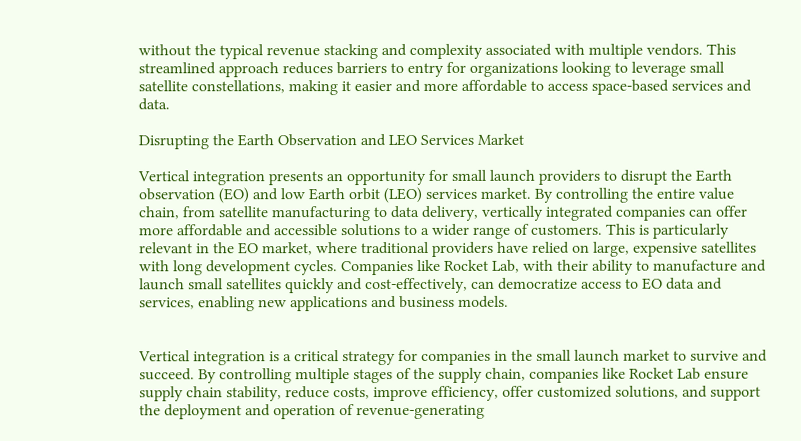without the typical revenue stacking and complexity associated with multiple vendors. This streamlined approach reduces barriers to entry for organizations looking to leverage small satellite constellations, making it easier and more affordable to access space-based services and data.

Disrupting the Earth Observation and LEO Services Market

Vertical integration presents an opportunity for small launch providers to disrupt the Earth observation (EO) and low Earth orbit (LEO) services market. By controlling the entire value chain, from satellite manufacturing to data delivery, vertically integrated companies can offer more affordable and accessible solutions to a wider range of customers. This is particularly relevant in the EO market, where traditional providers have relied on large, expensive satellites with long development cycles. Companies like Rocket Lab, with their ability to manufacture and launch small satellites quickly and cost-effectively, can democratize access to EO data and services, enabling new applications and business models.


Vertical integration is a critical strategy for companies in the small launch market to survive and succeed. By controlling multiple stages of the supply chain, companies like Rocket Lab ensure supply chain stability, reduce costs, improve efficiency, offer customized solutions, and support the deployment and operation of revenue-generating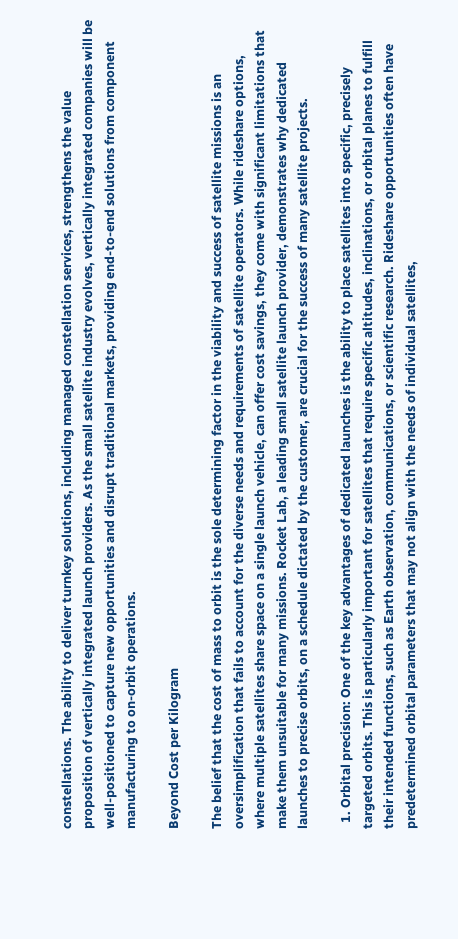constellations. The ability to deliver turnkey solutions, including managed constellation services, strengthens the value proposition of vertically integrated launch providers. As the small satellite industry evolves, vertically integrated companies will be well-positioned to capture new opportunities and disrupt traditional markets, providing end-to-end solutions from component manufacturing to on-orbit operations.

Beyond Cost per Kilogram

The belief that the cost of mass to orbit is the sole determining factor in the viability and success of satellite missions is an oversimplification that fails to account for the diverse needs and requirements of satellite operators. While rideshare options, where multiple satellites share space on a single launch vehicle, can offer cost savings, they come with significant limitations that make them unsuitable for many missions. Rocket Lab, a leading small satellite launch provider, demonstrates why dedicated launches to precise orbits, on a schedule dictated by the customer, are crucial for the success of many satellite projects.

  1. Orbital precision: One of the key advantages of dedicated launches is the ability to place satellites into specific, precisely targeted orbits. This is particularly important for satellites that require specific altitudes, inclinations, or orbital planes to fulfill their intended functions, such as Earth observation, communications, or scientific research. Rideshare opportunities often have predetermined orbital parameters that may not align with the needs of individual satellites,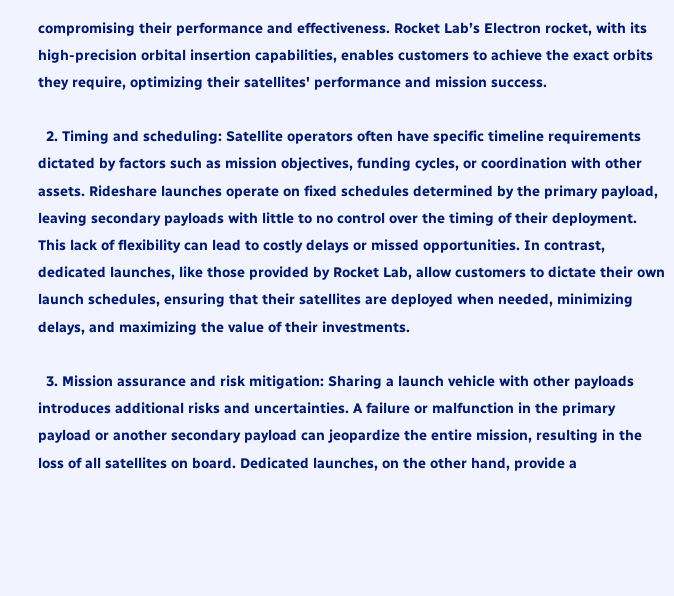compromising their performance and effectiveness. Rocket Lab’s Electron rocket, with its high-precision orbital insertion capabilities, enables customers to achieve the exact orbits they require, optimizing their satellites' performance and mission success.

  2. Timing and scheduling: Satellite operators often have specific timeline requirements dictated by factors such as mission objectives, funding cycles, or coordination with other assets. Rideshare launches operate on fixed schedules determined by the primary payload, leaving secondary payloads with little to no control over the timing of their deployment. This lack of flexibility can lead to costly delays or missed opportunities. In contrast, dedicated launches, like those provided by Rocket Lab, allow customers to dictate their own launch schedules, ensuring that their satellites are deployed when needed, minimizing delays, and maximizing the value of their investments.

  3. Mission assurance and risk mitigation: Sharing a launch vehicle with other payloads introduces additional risks and uncertainties. A failure or malfunction in the primary payload or another secondary payload can jeopardize the entire mission, resulting in the loss of all satellites on board. Dedicated launches, on the other hand, provide a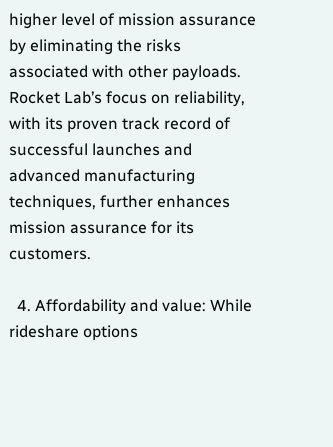higher level of mission assurance by eliminating the risks associated with other payloads. Rocket Lab’s focus on reliability, with its proven track record of successful launches and advanced manufacturing techniques, further enhances mission assurance for its customers.

  4. Affordability and value: While rideshare options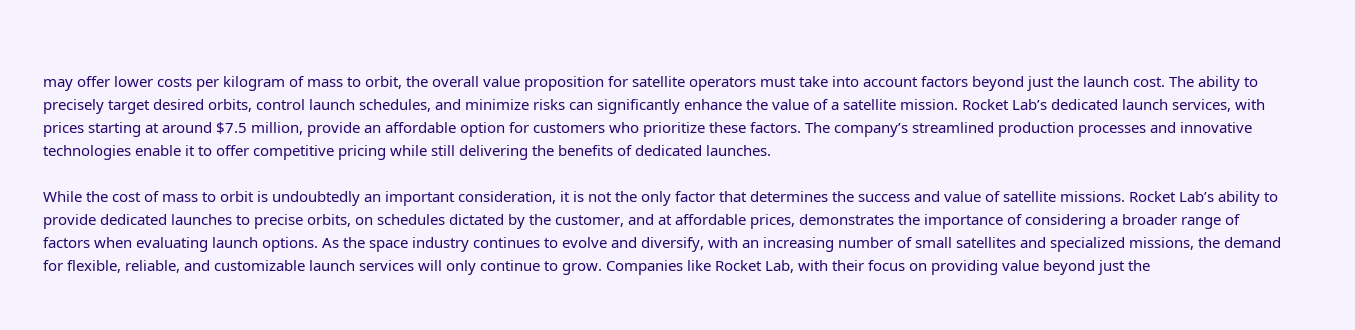may offer lower costs per kilogram of mass to orbit, the overall value proposition for satellite operators must take into account factors beyond just the launch cost. The ability to precisely target desired orbits, control launch schedules, and minimize risks can significantly enhance the value of a satellite mission. Rocket Lab’s dedicated launch services, with prices starting at around $7.5 million, provide an affordable option for customers who prioritize these factors. The company’s streamlined production processes and innovative technologies enable it to offer competitive pricing while still delivering the benefits of dedicated launches.

While the cost of mass to orbit is undoubtedly an important consideration, it is not the only factor that determines the success and value of satellite missions. Rocket Lab’s ability to provide dedicated launches to precise orbits, on schedules dictated by the customer, and at affordable prices, demonstrates the importance of considering a broader range of factors when evaluating launch options. As the space industry continues to evolve and diversify, with an increasing number of small satellites and specialized missions, the demand for flexible, reliable, and customizable launch services will only continue to grow. Companies like Rocket Lab, with their focus on providing value beyond just the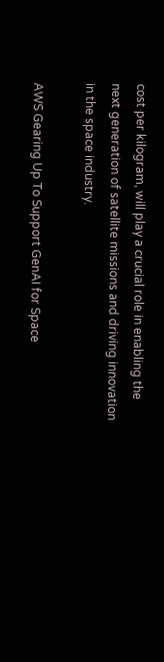cost per kilogram, will play a crucial role in enabling the next generation of satellite missions and driving innovation in the space industry.

AWS Gearing Up To Support GenAI for Space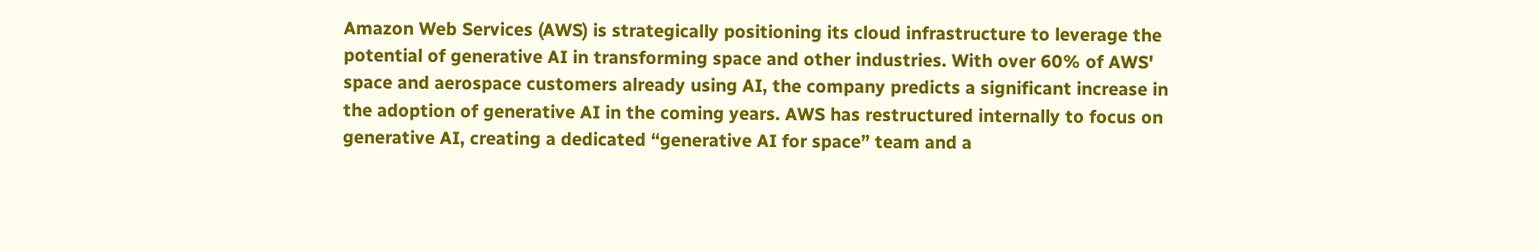Amazon Web Services (AWS) is strategically positioning its cloud infrastructure to leverage the potential of generative AI in transforming space and other industries. With over 60% of AWS' space and aerospace customers already using AI, the company predicts a significant increase in the adoption of generative AI in the coming years. AWS has restructured internally to focus on generative AI, creating a dedicated “generative AI for space” team and a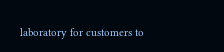laboratory for customers to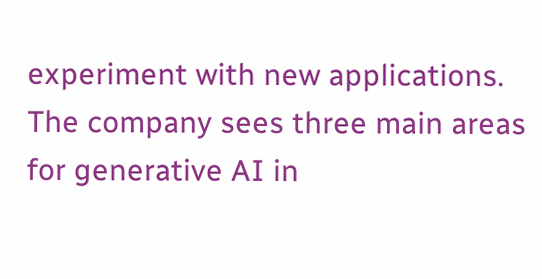experiment with new applications. The company sees three main areas for generative AI in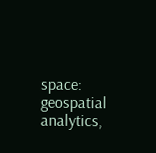space: geospatial analytics,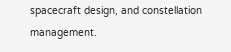spacecraft design, and constellation management.